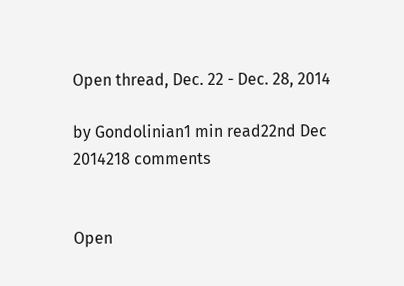Open thread, Dec. 22 - Dec. 28, 2014

by Gondolinian1 min read22nd Dec 2014218 comments


Open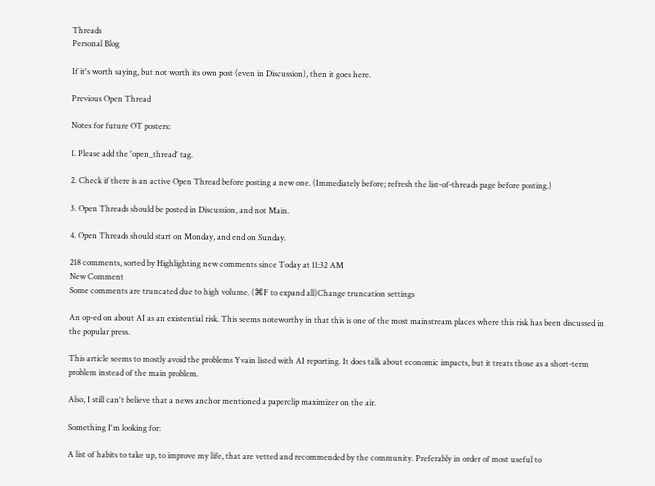Threads
Personal Blog

If it's worth saying, but not worth its own post (even in Discussion), then it goes here.

Previous Open Thread

Notes for future OT posters:

1. Please add the 'open_thread' tag.

2. Check if there is an active Open Thread before posting a new one. (Immediately before; refresh the list-of-threads page before posting.)

3. Open Threads should be posted in Discussion, and not Main.

4. Open Threads should start on Monday, and end on Sunday.

218 comments, sorted by Highlighting new comments since Today at 11:32 AM
New Comment
Some comments are truncated due to high volume. (⌘F to expand all)Change truncation settings

An op-ed on about AI as an existential risk. This seems noteworthy in that this is one of the most mainstream places where this risk has been discussed in the popular press.

This article seems to mostly avoid the problems Yvain listed with AI reporting. It does talk about economic impacts, but it treats those as a short-term problem instead of the main problem.

Also, I still can't believe that a news anchor mentioned a paperclip maximizer on the air.

Something I'm looking for:

A list of habits to take up, to improve my life, that are vetted and recommended by the community. Preferably in order of most useful to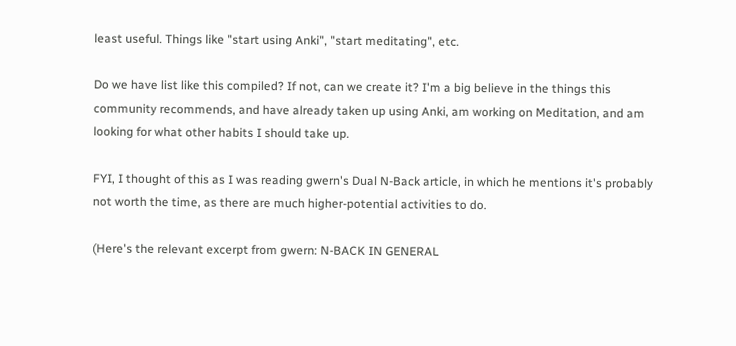least useful. Things like "start using Anki", "start meditating", etc.

Do we have list like this compiled? If not, can we create it? I'm a big believe in the things this community recommends, and have already taken up using Anki, am working on Meditation, and am looking for what other habits I should take up.

FYI, I thought of this as I was reading gwern's Dual N-Back article, in which he mentions it's probably not worth the time, as there are much higher-potential activities to do.

(Here's the relevant excerpt from gwern: N-BACK IN GENERAL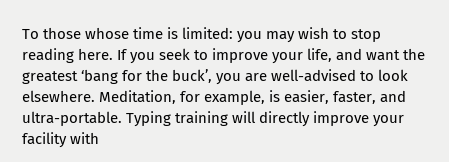To those whose time is limited: you may wish to stop reading here. If you seek to improve your life, and want the greatest ‘bang for the buck’, you are well-advised to look elsewhere. Meditation, for example, is easier, faster, and ultra-portable. Typing training will directly improve your facility with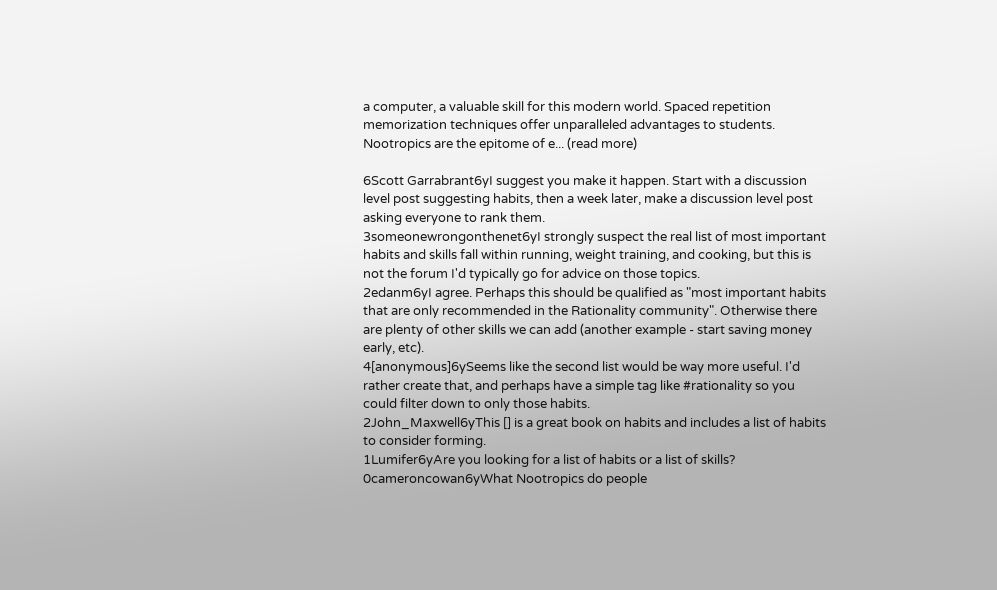a computer, a valuable skill for this modern world. Spaced repetition memorization techniques offer unparalleled advantages to students. Nootropics are the epitome of e... (read more)

6Scott Garrabrant6yI suggest you make it happen. Start with a discussion level post suggesting habits, then a week later, make a discussion level post asking everyone to rank them.
3someonewrongonthenet6yI strongly suspect the real list of most important habits and skills fall within running, weight training, and cooking, but this is not the forum I'd typically go for advice on those topics.
2edanm6yI agree. Perhaps this should be qualified as "most important habits that are only recommended in the Rationality community". Otherwise there are plenty of other skills we can add (another example - start saving money early, etc).
4[anonymous]6ySeems like the second list would be way more useful. I'd rather create that, and perhaps have a simple tag like #rationality so you could filter down to only those habits.
2John_Maxwell6yThis [] is a great book on habits and includes a list of habits to consider forming.
1Lumifer6yAre you looking for a list of habits or a list of skills?
0cameroncowan6yWhat Nootropics do people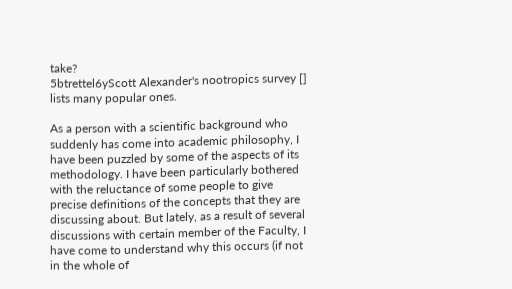take?
5btrettel6yScott Alexander's nootropics survey [] lists many popular ones.

As a person with a scientific background who suddenly has come into academic philosophy, I have been puzzled by some of the aspects of its methodology. I have been particularly bothered with the reluctance of some people to give precise definitions of the concepts that they are discussing about. But lately, as a result of several discussions with certain member of the Faculty, I have come to understand why this occurs (if not in the whole of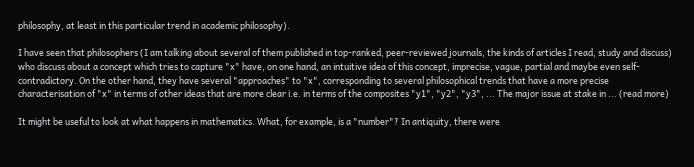philosophy, at least in this particular trend in academic philosophy).

I have seen that philosophers (I am talking about several of them published in top-ranked, peer-reviewed journals, the kinds of articles I read, study and discuss) who discuss about a concept which tries to capture "x" have, on one hand, an intuitive idea of this concept, imprecise, vague, partial and maybe even self-contradictory. On the other hand, they have several "approaches" to "x", corresponding to several philosophical trends that have a more precise characterisation of "x" in terms of other ideas that are more clear i.e. in terms of the composites "y1", "y2", "y3", ... The major issue at stake in ... (read more)

It might be useful to look at what happens in mathematics. What, for example, is a "number"? In antiquity, there were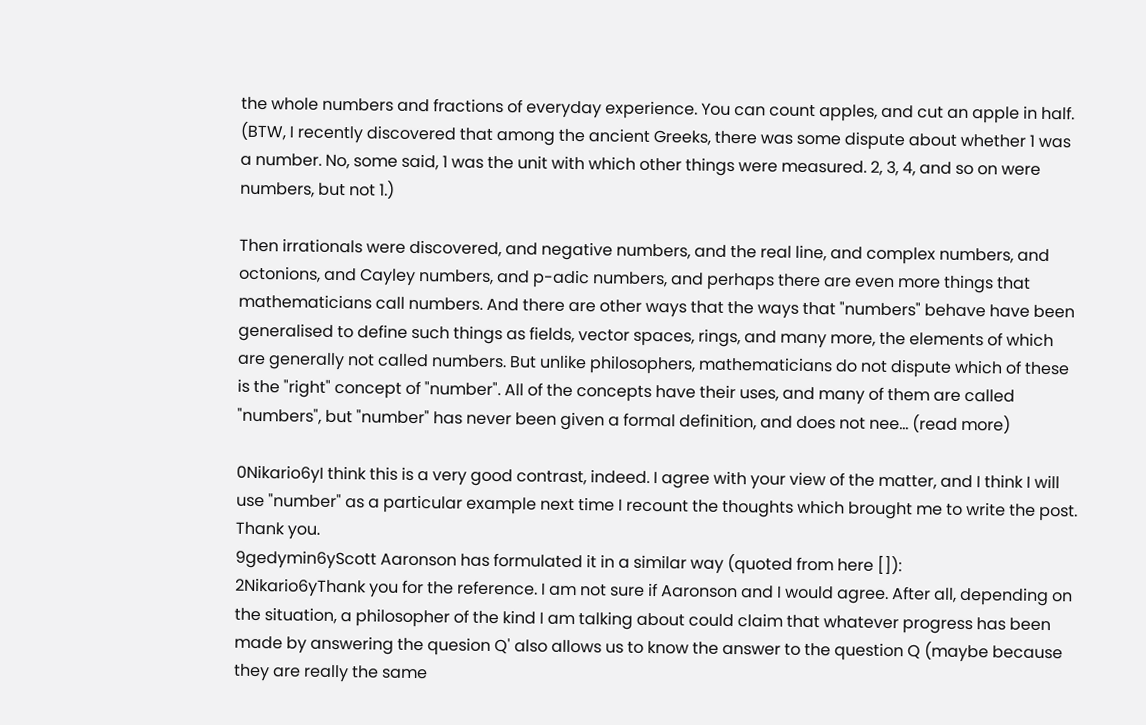the whole numbers and fractions of everyday experience. You can count apples, and cut an apple in half. (BTW, I recently discovered that among the ancient Greeks, there was some dispute about whether 1 was a number. No, some said, 1 was the unit with which other things were measured. 2, 3, 4, and so on were numbers, but not 1.)

Then irrationals were discovered, and negative numbers, and the real line, and complex numbers, and octonions, and Cayley numbers, and p-adic numbers, and perhaps there are even more things that mathematicians call numbers. And there are other ways that the ways that "numbers" behave have been generalised to define such things as fields, vector spaces, rings, and many more, the elements of which are generally not called numbers. But unlike philosophers, mathematicians do not dispute which of these is the "right" concept of "number". All of the concepts have their uses, and many of them are called "numbers", but "number" has never been given a formal definition, and does not nee... (read more)

0Nikario6yI think this is a very good contrast, indeed. I agree with your view of the matter, and I think I will use "number" as a particular example next time I recount the thoughts which brought me to write the post. Thank you.
9gedymin6yScott Aaronson has formulated it in a similar way (quoted from here []):
2Nikario6yThank you for the reference. I am not sure if Aaronson and I would agree. After all, depending on the situation, a philosopher of the kind I am talking about could claim that whatever progress has been made by answering the quesion Q' also allows us to know the answer to the question Q (maybe because they are really the same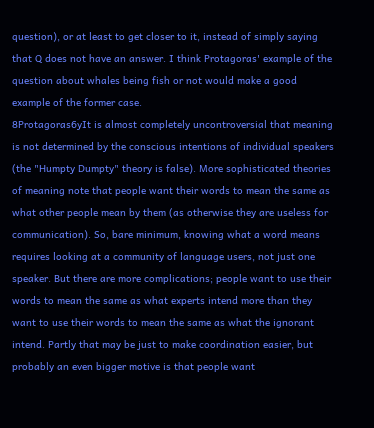question), or at least to get closer to it, instead of simply saying that Q does not have an answer. I think Protagoras' example of the question about whales being fish or not would make a good example of the former case.
8Protagoras6yIt is almost completely uncontroversial that meaning is not determined by the conscious intentions of individual speakers (the "Humpty Dumpty" theory is false). More sophisticated theories of meaning note that people want their words to mean the same as what other people mean by them (as otherwise they are useless for communication). So, bare minimum, knowing what a word means requires looking at a community of language users, not just one speaker. But there are more complications; people want to use their words to mean the same as what experts intend more than they want to use their words to mean the same as what the ignorant intend. Partly that may be just to make coordination easier, but probably an even bigger motive is that people want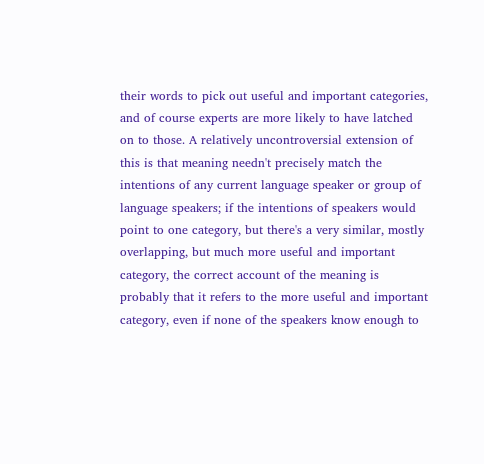their words to pick out useful and important categories, and of course experts are more likely to have latched on to those. A relatively uncontroversial extension of this is that meaning needn't precisely match the intentions of any current language speaker or group of language speakers; if the intentions of speakers would point to one category, but there's a very similar, mostly overlapping, but much more useful and important category, the correct account of the meaning is probably that it refers to the more useful and important category, even if none of the speakers know enough to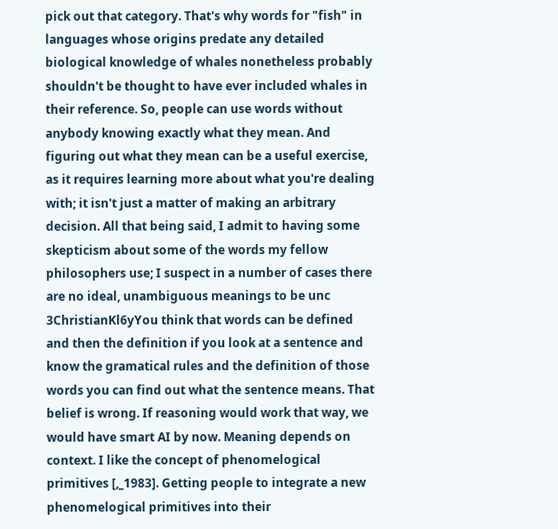pick out that category. That's why words for "fish" in languages whose origins predate any detailed biological knowledge of whales nonetheless probably shouldn't be thought to have ever included whales in their reference. So, people can use words without anybody knowing exactly what they mean. And figuring out what they mean can be a useful exercise, as it requires learning more about what you're dealing with; it isn't just a matter of making an arbitrary decision. All that being said, I admit to having some skepticism about some of the words my fellow philosophers use; I suspect in a number of cases there are no ideal, unambiguous meanings to be unc
3ChristianKl6yYou think that words can be defined and then the definition if you look at a sentence and know the gramatical rules and the definition of those words you can find out what the sentence means. That belief is wrong. If reasoning would work that way, we would have smart AI by now. Meaning depends on context. I like the concept of phenomelogical primitives [,_1983]. Getting people to integrate a new phenomelogical primitives into their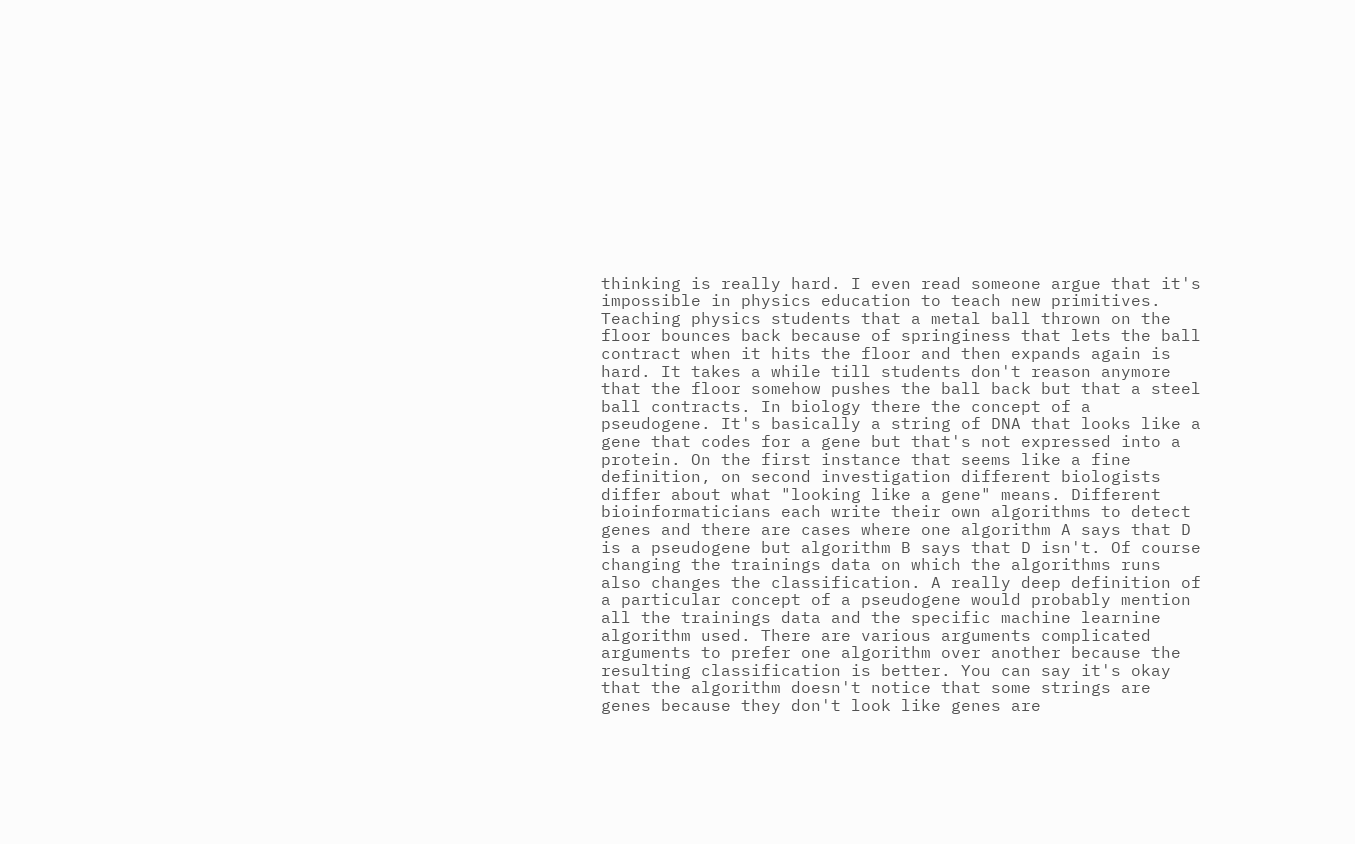thinking is really hard. I even read someone argue that it's impossible in physics education to teach new primitives. Teaching physics students that a metal ball thrown on the floor bounces back because of springiness that lets the ball contract when it hits the floor and then expands again is hard. It takes a while till students don't reason anymore that the floor somehow pushes the ball back but that a steel ball contracts. In biology there the concept of a pseudogene. It's basically a string of DNA that looks like a gene that codes for a gene but that's not expressed into a protein. On the first instance that seems like a fine definition, on second investigation different biologists differ about what "looking like a gene" means. Different bioinformaticians each write their own algorithms to detect genes and there are cases where one algorithm A says that D is a pseudogene but algorithm B says that D isn't. Of course changing the trainings data on which the algorithms runs also changes the classification. A really deep definition of a particular concept of a pseudogene would probably mention all the trainings data and the specific machine learnine algorithm used. There are various arguments complicated arguments to prefer one algorithm over another because the resulting classification is better. You can say it's okay that the algorithm doesn't notice that some strings are genes because they don't look like genes are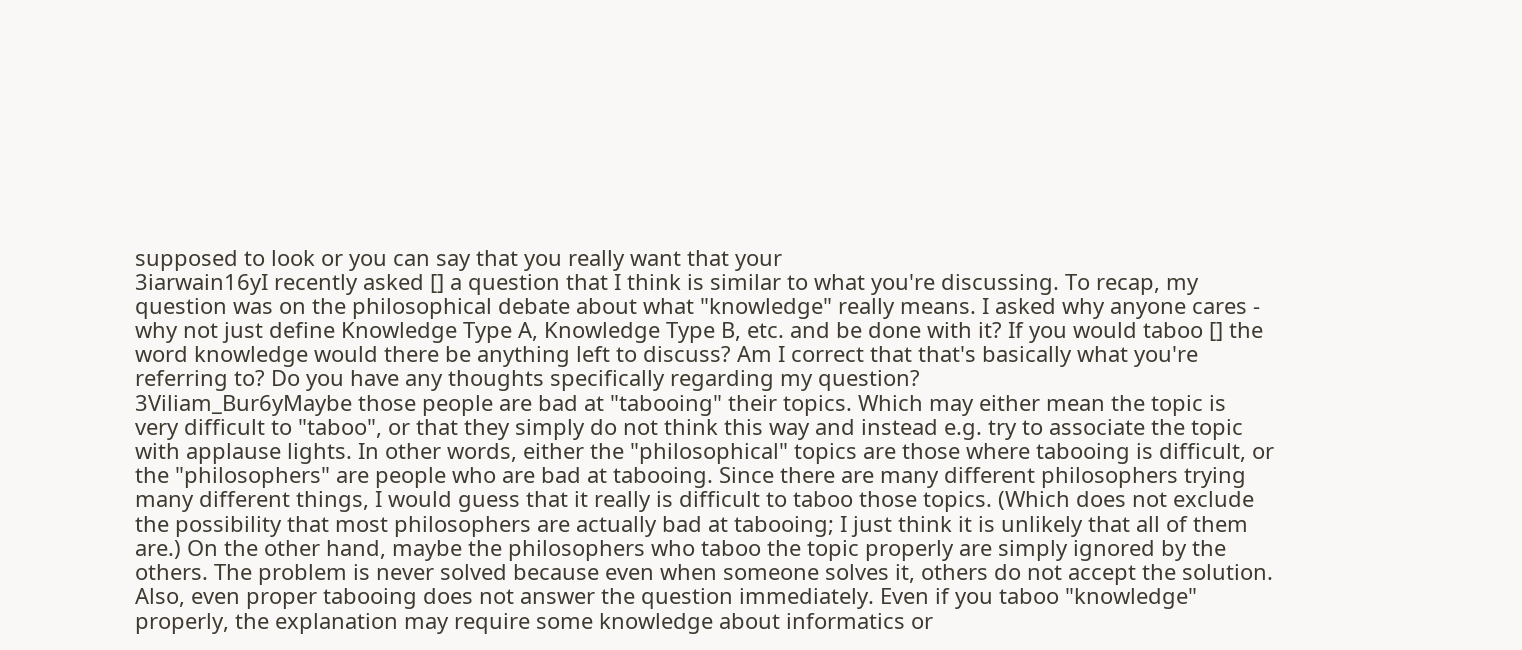supposed to look or you can say that you really want that your
3iarwain16yI recently asked [] a question that I think is similar to what you're discussing. To recap, my question was on the philosophical debate about what "knowledge" really means. I asked why anyone cares - why not just define Knowledge Type A, Knowledge Type B, etc. and be done with it? If you would taboo [] the word knowledge would there be anything left to discuss? Am I correct that that's basically what you're referring to? Do you have any thoughts specifically regarding my question?
3Viliam_Bur6yMaybe those people are bad at "tabooing" their topics. Which may either mean the topic is very difficult to "taboo", or that they simply do not think this way and instead e.g. try to associate the topic with applause lights. In other words, either the "philosophical" topics are those where tabooing is difficult, or the "philosophers" are people who are bad at tabooing. Since there are many different philosophers trying many different things, I would guess that it really is difficult to taboo those topics. (Which does not exclude the possibility that most philosophers are actually bad at tabooing; I just think it is unlikely that all of them are.) On the other hand, maybe the philosophers who taboo the topic properly are simply ignored by the others. The problem is never solved because even when someone solves it, others do not accept the solution. Also, even proper tabooing does not answer the question immediately. Even if you taboo "knowledge" properly, the explanation may require some knowledge about informatics or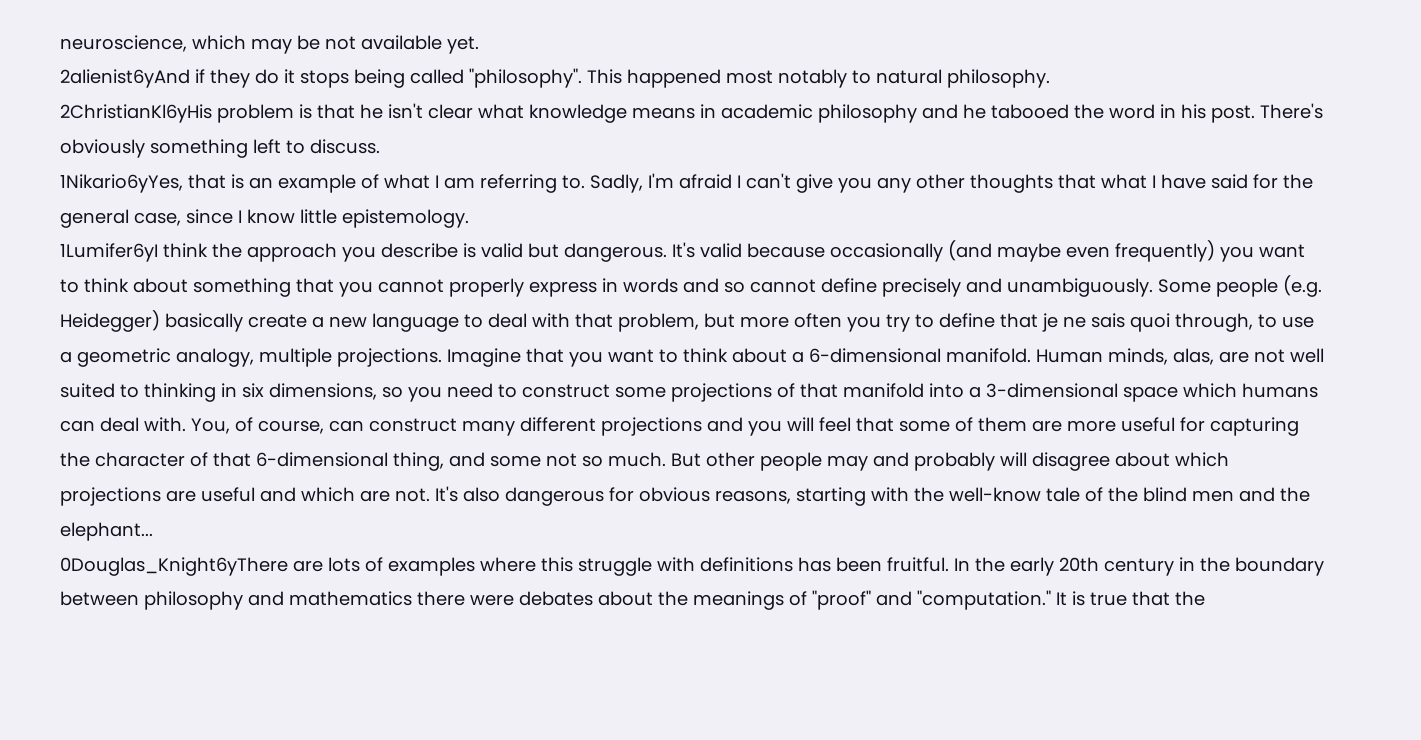neuroscience, which may be not available yet.
2alienist6yAnd if they do it stops being called "philosophy". This happened most notably to natural philosophy.
2ChristianKl6yHis problem is that he isn't clear what knowledge means in academic philosophy and he tabooed the word in his post. There's obviously something left to discuss.
1Nikario6yYes, that is an example of what I am referring to. Sadly, I'm afraid I can't give you any other thoughts that what I have said for the general case, since I know little epistemology.
1Lumifer6yI think the approach you describe is valid but dangerous. It's valid because occasionally (and maybe even frequently) you want to think about something that you cannot properly express in words and so cannot define precisely and unambiguously. Some people (e.g. Heidegger) basically create a new language to deal with that problem, but more often you try to define that je ne sais quoi through, to use a geometric analogy, multiple projections. Imagine that you want to think about a 6-dimensional manifold. Human minds, alas, are not well suited to thinking in six dimensions, so you need to construct some projections of that manifold into a 3-dimensional space which humans can deal with. You, of course, can construct many different projections and you will feel that some of them are more useful for capturing the character of that 6-dimensional thing, and some not so much. But other people may and probably will disagree about which projections are useful and which are not. It's also dangerous for obvious reasons, starting with the well-know tale of the blind men and the elephant...
0Douglas_Knight6yThere are lots of examples where this struggle with definitions has been fruitful. In the early 20th century in the boundary between philosophy and mathematics there were debates about the meanings of "proof" and "computation." It is true that the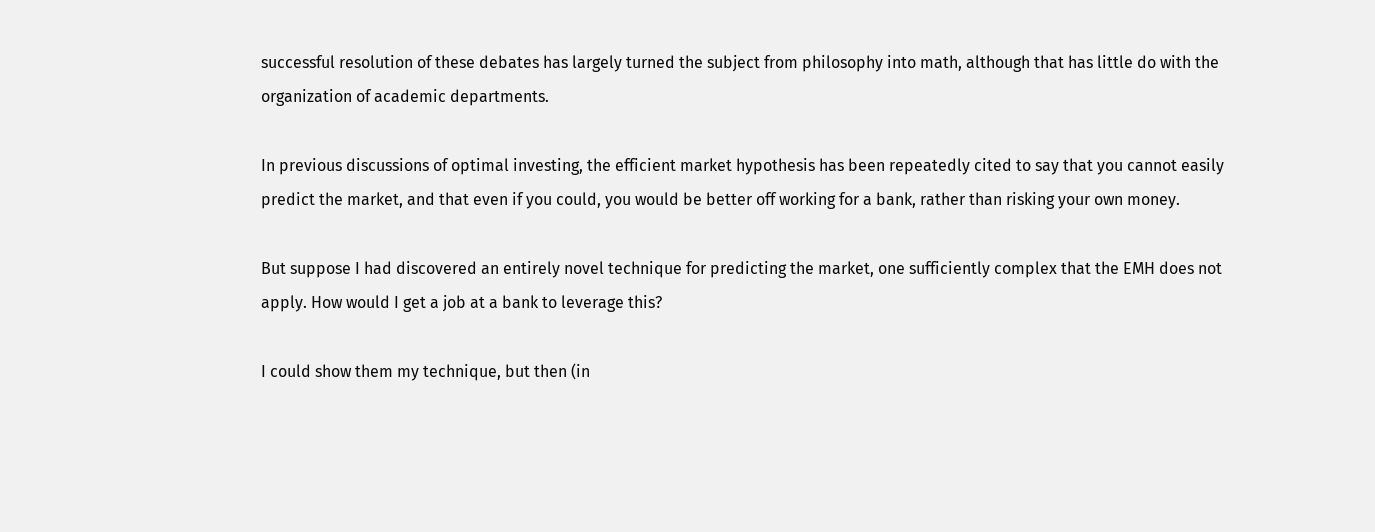successful resolution of these debates has largely turned the subject from philosophy into math, although that has little do with the organization of academic departments.

In previous discussions of optimal investing, the efficient market hypothesis has been repeatedly cited to say that you cannot easily predict the market, and that even if you could, you would be better off working for a bank, rather than risking your own money.

But suppose I had discovered an entirely novel technique for predicting the market, one sufficiently complex that the EMH does not apply. How would I get a job at a bank to leverage this?

I could show them my technique, but then (in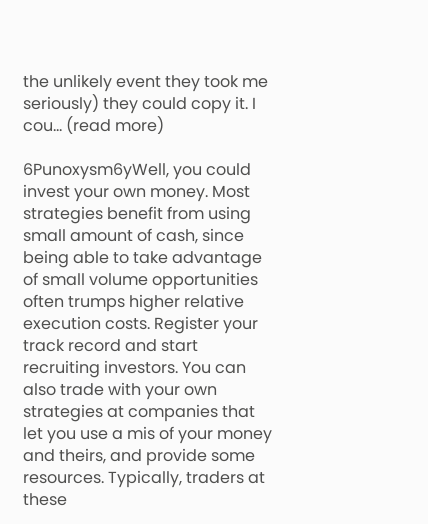the unlikely event they took me seriously) they could copy it. I cou... (read more)

6Punoxysm6yWell, you could invest your own money. Most strategies benefit from using small amount of cash, since being able to take advantage of small volume opportunities often trumps higher relative execution costs. Register your track record and start recruiting investors. You can also trade with your own strategies at companies that let you use a mis of your money and theirs, and provide some resources. Typically, traders at these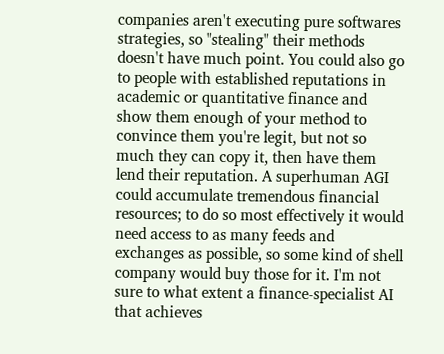companies aren't executing pure softwares strategies, so "stealing" their methods doesn't have much point. You could also go to people with established reputations in academic or quantitative finance and show them enough of your method to convince them you're legit, but not so much they can copy it, then have them lend their reputation. A superhuman AGI could accumulate tremendous financial resources; to do so most effectively it would need access to as many feeds and exchanges as possible, so some kind of shell company would buy those for it. I'm not sure to what extent a finance-specialist AI that achieves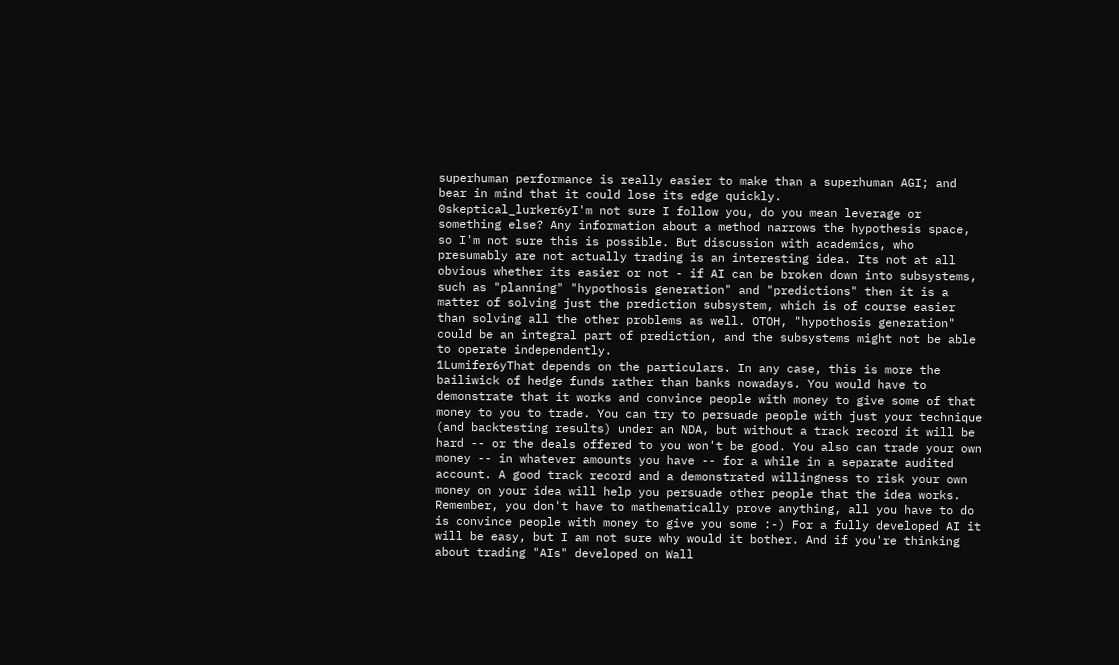superhuman performance is really easier to make than a superhuman AGI; and bear in mind that it could lose its edge quickly.
0skeptical_lurker6yI'm not sure I follow you, do you mean leverage or something else? Any information about a method narrows the hypothesis space, so I'm not sure this is possible. But discussion with academics, who presumably are not actually trading is an interesting idea. Its not at all obvious whether its easier or not - if AI can be broken down into subsystems, such as "planning" "hypothosis generation" and "predictions" then it is a matter of solving just the prediction subsystem, which is of course easier than solving all the other problems as well. OTOH, "hypothosis generation" could be an integral part of prediction, and the subsystems might not be able to operate independently.
1Lumifer6yThat depends on the particulars. In any case, this is more the bailiwick of hedge funds rather than banks nowadays. You would have to demonstrate that it works and convince people with money to give some of that money to you to trade. You can try to persuade people with just your technique (and backtesting results) under an NDA, but without a track record it will be hard -- or the deals offered to you won't be good. You also can trade your own money -- in whatever amounts you have -- for a while in a separate audited account. A good track record and a demonstrated willingness to risk your own money on your idea will help you persuade other people that the idea works. Remember, you don't have to mathematically prove anything, all you have to do is convince people with money to give you some :-) For a fully developed AI it will be easy, but I am not sure why would it bother. And if you're thinking about trading "AIs" developed on Wall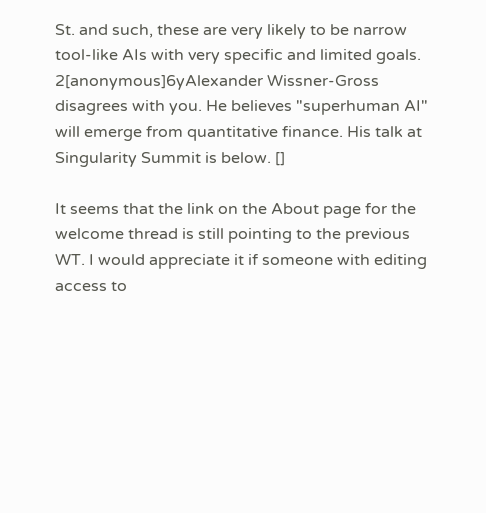St. and such, these are very likely to be narrow tool-like AIs with very specific and limited goals.
2[anonymous]6yAlexander Wissner-Gross disagrees with you. He believes "superhuman AI" will emerge from quantitative finance. His talk at Singularity Summit is below. []

It seems that the link on the About page for the welcome thread is still pointing to the previous WT. I would appreciate it if someone with editing access to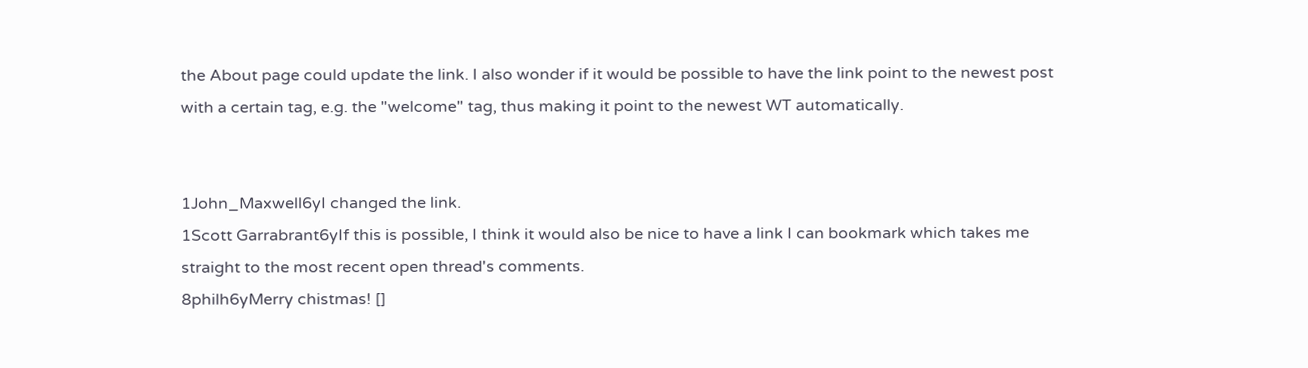the About page could update the link. I also wonder if it would be possible to have the link point to the newest post with a certain tag, e.g. the "welcome" tag, thus making it point to the newest WT automatically.


1John_Maxwell6yI changed the link.
1Scott Garrabrant6yIf this is possible, I think it would also be nice to have a link I can bookmark which takes me straight to the most recent open thread's comments.
8philh6yMerry chistmas! []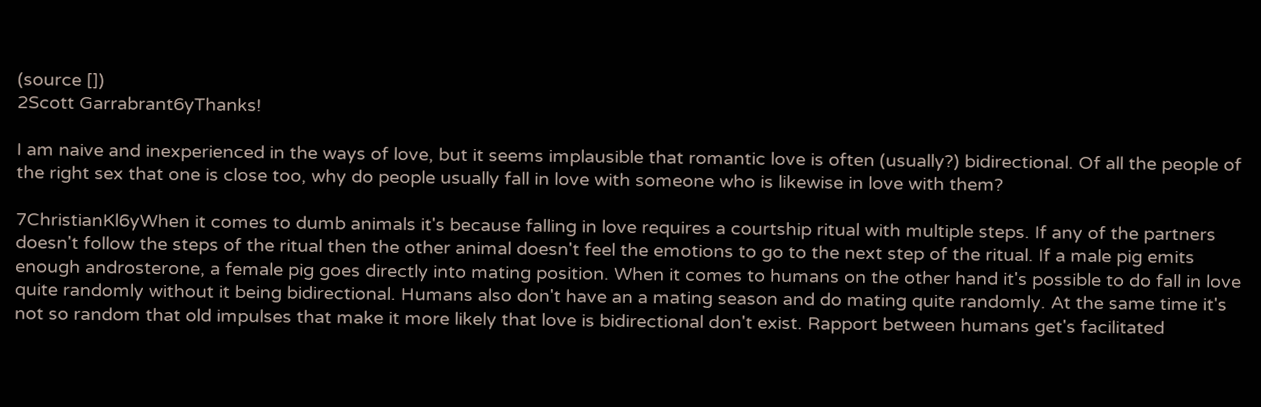(source [])
2Scott Garrabrant6yThanks!

I am naive and inexperienced in the ways of love, but it seems implausible that romantic love is often (usually?) bidirectional. Of all the people of the right sex that one is close too, why do people usually fall in love with someone who is likewise in love with them?

7ChristianKl6yWhen it comes to dumb animals it's because falling in love requires a courtship ritual with multiple steps. If any of the partners doesn't follow the steps of the ritual then the other animal doesn't feel the emotions to go to the next step of the ritual. If a male pig emits enough androsterone, a female pig goes directly into mating position. When it comes to humans on the other hand it's possible to do fall in love quite randomly without it being bidirectional. Humans also don't have an a mating season and do mating quite randomly. At the same time it's not so random that old impulses that make it more likely that love is bidirectional don't exist. Rapport between humans get's facilitated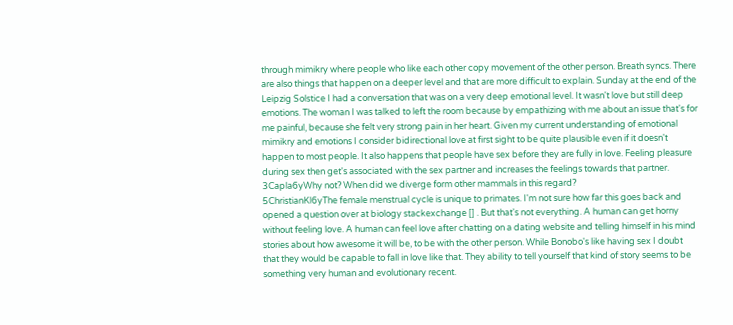through mimikry where people who like each other copy movement of the other person. Breath syncs. There are also things that happen on a deeper level and that are more difficult to explain. Sunday at the end of the Leipzig Solstice I had a conversation that was on a very deep emotional level. It wasn't love but still deep emotions. The woman I was talked to left the room because by empathizing with me about an issue that's for me painful, because she felt very strong pain in her heart. Given my current understanding of emotional mimikry and emotions I consider bidirectional love at first sight to be quite plausible even if it doesn't happen to most people. It also happens that people have sex before they are fully in love. Feeling pleasure during sex then get's associated with the sex partner and increases the feelings towards that partner.
3Capla6yWhy not? When did we diverge form other mammals in this regard?
5ChristianKl6yThe female menstrual cycle is unique to primates. I'm not sure how far this goes back and opened a question over at biology stackexchange [] . But that's not everything. A human can get horny without feeling love. A human can feel love after chatting on a dating website and telling himself in his mind stories about how awesome it will be, to be with the other person. While Bonobo's like having sex I doubt that they would be capable to fall in love like that. They ability to tell yourself that kind of story seems to be something very human and evolutionary recent.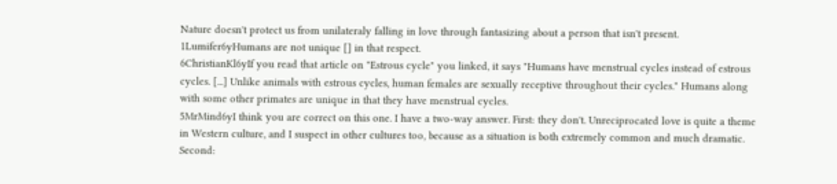Nature doesn't protect us from unilateraly falling in love through fantasizing about a person that isn't present.
1Lumifer6yHumans are not unique [] in that respect.
6ChristianKl6yIf you read that article on "Estrous cycle" you linked, it says "Humans have menstrual cycles instead of estrous cycles. [...] Unlike animals with estrous cycles, human females are sexually receptive throughout their cycles." Humans along with some other primates are unique in that they have menstrual cycles.
5MrMind6yI think you are correct on this one. I have a two-way answer. First: they don't. Unreciprocated love is quite a theme in Western culture, and I suspect in other cultures too, because as a situation is both extremely common and much dramatic. Second: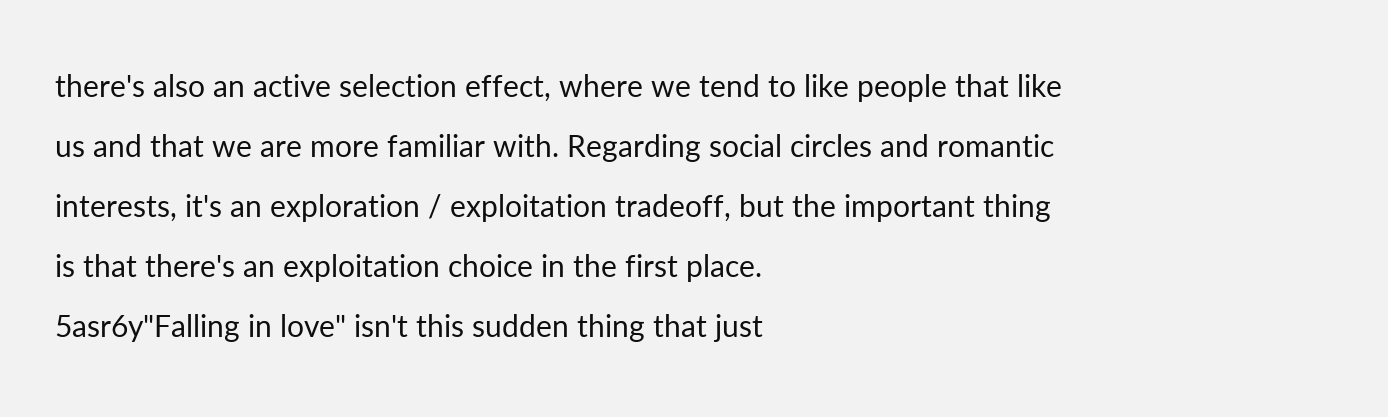there's also an active selection effect, where we tend to like people that like us and that we are more familiar with. Regarding social circles and romantic interests, it's an exploration / exploitation tradeoff, but the important thing is that there's an exploitation choice in the first place.
5asr6y"Falling in love" isn't this sudden thing that just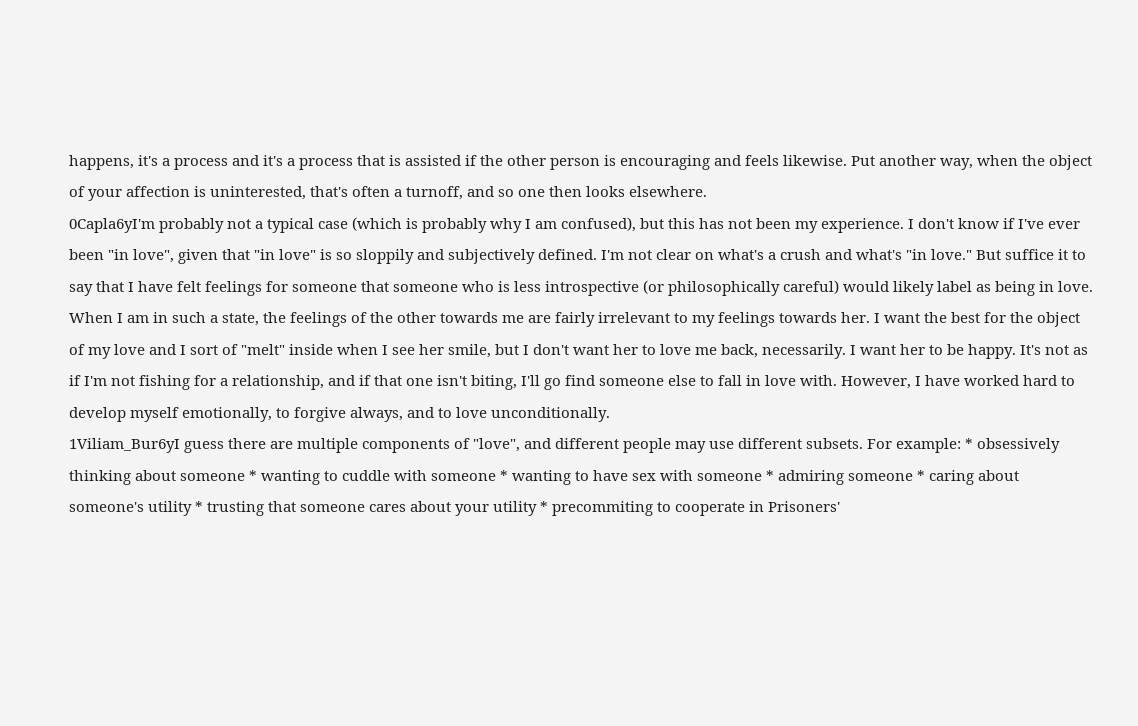happens, it's a process and it's a process that is assisted if the other person is encouraging and feels likewise. Put another way, when the object of your affection is uninterested, that's often a turnoff, and so one then looks elsewhere.
0Capla6yI'm probably not a typical case (which is probably why I am confused), but this has not been my experience. I don't know if I've ever been "in love", given that "in love" is so sloppily and subjectively defined. I'm not clear on what's a crush and what's "in love." But suffice it to say that I have felt feelings for someone that someone who is less introspective (or philosophically careful) would likely label as being in love. When I am in such a state, the feelings of the other towards me are fairly irrelevant to my feelings towards her. I want the best for the object of my love and I sort of "melt" inside when I see her smile, but I don't want her to love me back, necessarily. I want her to be happy. It's not as if I'm not fishing for a relationship, and if that one isn't biting, I'll go find someone else to fall in love with. However, I have worked hard to develop myself emotionally, to forgive always, and to love unconditionally.
1Viliam_Bur6yI guess there are multiple components of "love", and different people may use different subsets. For example: * obsessively thinking about someone * wanting to cuddle with someone * wanting to have sex with someone * admiring someone * caring about someone's utility * trusting that someone cares about your utility * precommiting to cooperate in Prisoners'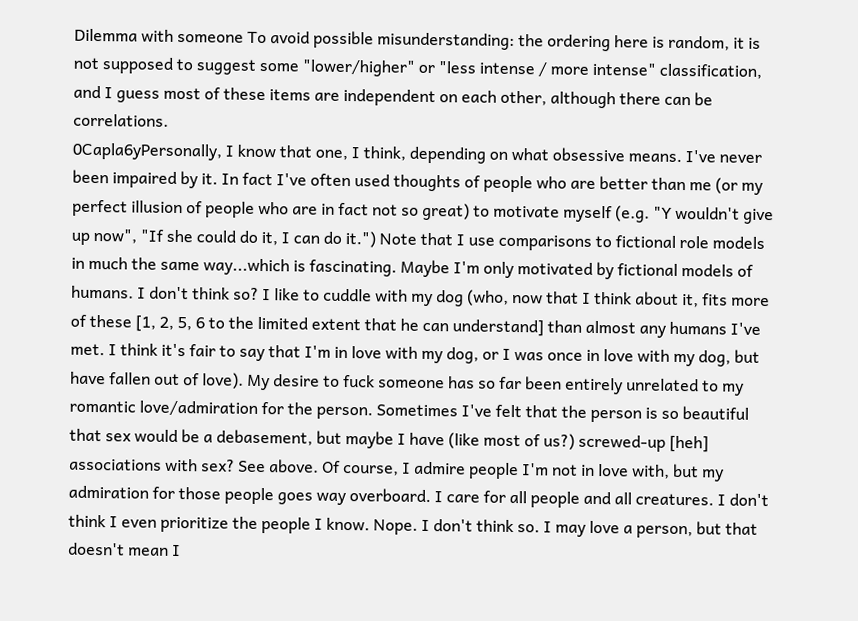Dilemma with someone To avoid possible misunderstanding: the ordering here is random, it is not supposed to suggest some "lower/higher" or "less intense / more intense" classification, and I guess most of these items are independent on each other, although there can be correlations.
0Capla6yPersonally, I know that one, I think, depending on what obsessive means. I've never been impaired by it. In fact I've often used thoughts of people who are better than me (or my perfect illusion of people who are in fact not so great) to motivate myself (e.g. "Y wouldn't give up now", "If she could do it, I can do it.") Note that I use comparisons to fictional role models in much the same way...which is fascinating. Maybe I'm only motivated by fictional models of humans. I don't think so? I like to cuddle with my dog (who, now that I think about it, fits more of these [1, 2, 5, 6 to the limited extent that he can understand] than almost any humans I've met. I think it's fair to say that I'm in love with my dog, or I was once in love with my dog, but have fallen out of love). My desire to fuck someone has so far been entirely unrelated to my romantic love/admiration for the person. Sometimes I've felt that the person is so beautiful that sex would be a debasement, but maybe I have (like most of us?) screwed-up [heh] associations with sex? See above. Of course, I admire people I'm not in love with, but my admiration for those people goes way overboard. I care for all people and all creatures. I don't think I even prioritize the people I know. Nope. I don't think so. I may love a person, but that doesn't mean I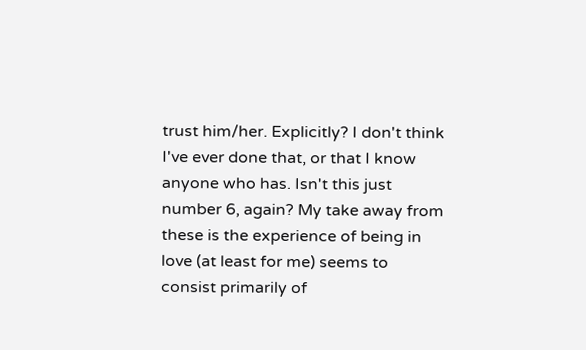trust him/her. Explicitly? I don't think I've ever done that, or that I know anyone who has. Isn't this just number 6, again? My take away from these is the experience of being in love (at least for me) seems to consist primarily of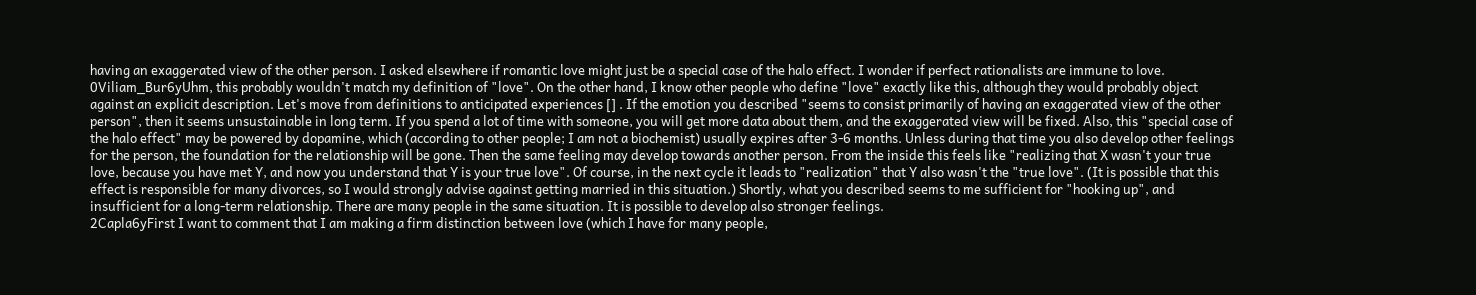having an exaggerated view of the other person. I asked elsewhere if romantic love might just be a special case of the halo effect. I wonder if perfect rationalists are immune to love.
0Viliam_Bur6yUhm, this probably wouldn't match my definition of "love". On the other hand, I know other people who define "love" exactly like this, although they would probably object against an explicit description. Let's move from definitions to anticipated experiences [] . If the emotion you described "seems to consist primarily of having an exaggerated view of the other person", then it seems unsustainable in long term. If you spend a lot of time with someone, you will get more data about them, and the exaggerated view will be fixed. Also, this "special case of the halo effect" may be powered by dopamine, which (according to other people; I am not a biochemist) usually expires after 3-6 months. Unless during that time you also develop other feelings for the person, the foundation for the relationship will be gone. Then the same feeling may develop towards another person. From the inside this feels like "realizing that X wasn't your true love, because you have met Y, and now you understand that Y is your true love". Of course, in the next cycle it leads to "realization" that Y also wasn't the "true love". (It is possible that this effect is responsible for many divorces, so I would strongly advise against getting married in this situation.) Shortly, what you described seems to me sufficient for "hooking up", and insufficient for a long-term relationship. There are many people in the same situation. It is possible to develop also stronger feelings.
2Capla6yFirst I want to comment that I am making a firm distinction between love (which I have for many people,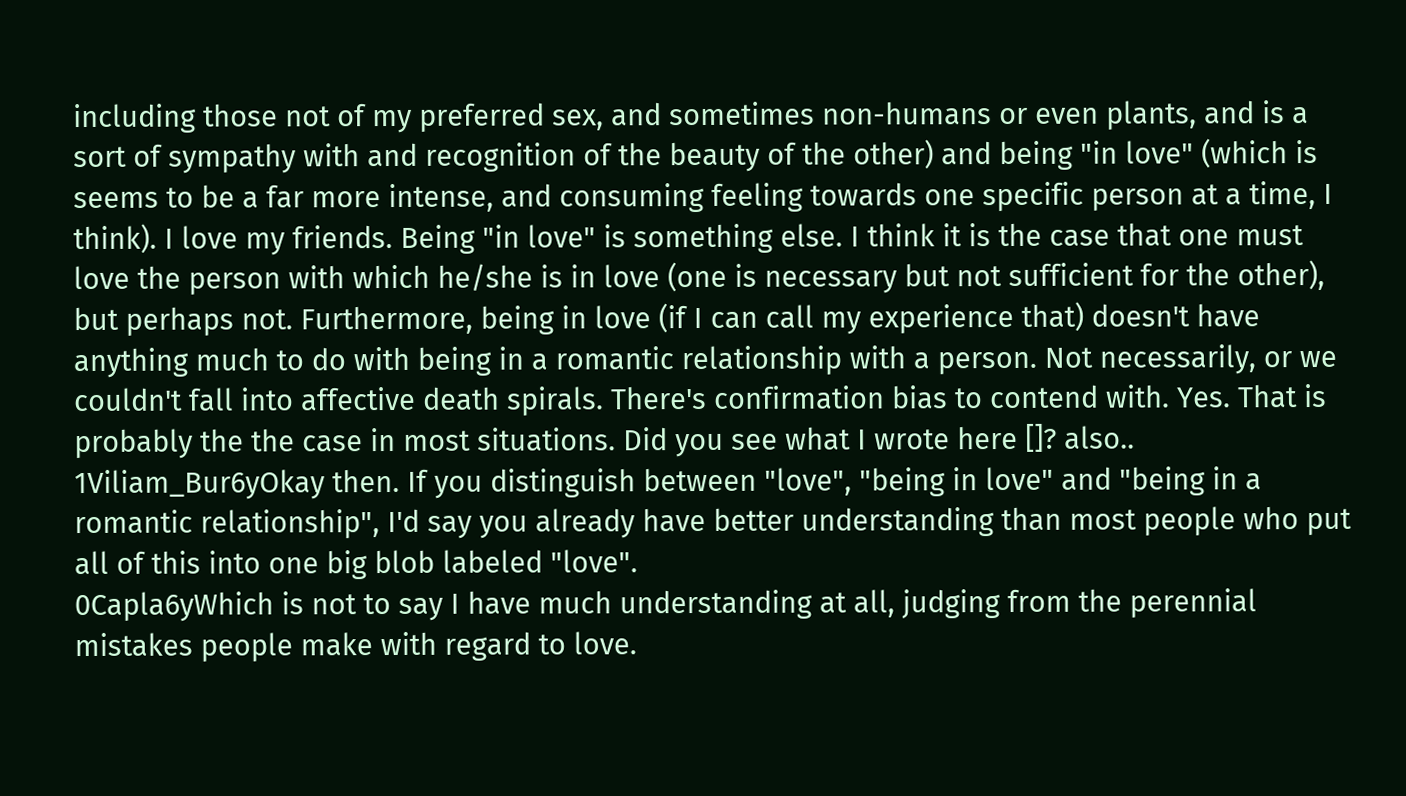including those not of my preferred sex, and sometimes non-humans or even plants, and is a sort of sympathy with and recognition of the beauty of the other) and being "in love" (which is seems to be a far more intense, and consuming feeling towards one specific person at a time, I think). I love my friends. Being "in love" is something else. I think it is the case that one must love the person with which he/she is in love (one is necessary but not sufficient for the other), but perhaps not. Furthermore, being in love (if I can call my experience that) doesn't have anything much to do with being in a romantic relationship with a person. Not necessarily, or we couldn't fall into affective death spirals. There's confirmation bias to contend with. Yes. That is probably the the case in most situations. Did you see what I wrote here []? also..
1Viliam_Bur6yOkay then. If you distinguish between "love", "being in love" and "being in a romantic relationship", I'd say you already have better understanding than most people who put all of this into one big blob labeled "love".
0Capla6yWhich is not to say I have much understanding at all, judging from the perennial mistakes people make with regard to love.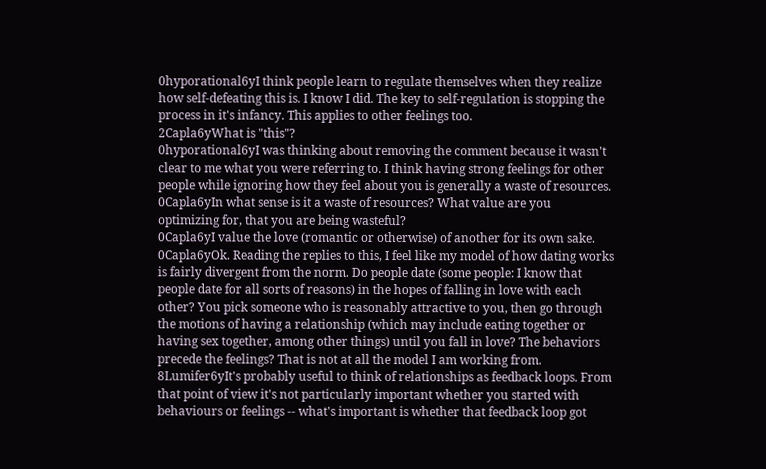0hyporational6yI think people learn to regulate themselves when they realize how self-defeating this is. I know I did. The key to self-regulation is stopping the process in it's infancy. This applies to other feelings too.
2Capla6yWhat is "this"?
0hyporational6yI was thinking about removing the comment because it wasn't clear to me what you were referring to. I think having strong feelings for other people while ignoring how they feel about you is generally a waste of resources.
0Capla6yIn what sense is it a waste of resources? What value are you optimizing for, that you are being wasteful?
0Capla6yI value the love (romantic or otherwise) of another for its own sake.
0Capla6yOk. Reading the replies to this, I feel like my model of how dating works is fairly divergent from the norm. Do people date (some people: I know that people date for all sorts of reasons) in the hopes of falling in love with each other? You pick someone who is reasonably attractive to you, then go through the motions of having a relationship (which may include eating together or having sex together, among other things) until you fall in love? The behaviors precede the feelings? That is not at all the model I am working from.
8Lumifer6yIt's probably useful to think of relationships as feedback loops. From that point of view it's not particularly important whether you started with behaviours or feelings -- what's important is whether that feedback loop got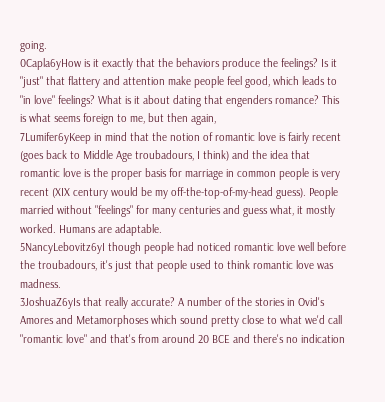going.
0Capla6yHow is it exactly that the behaviors produce the feelings? Is it "just" that flattery and attention make people feel good, which leads to "in love" feelings? What is it about dating that engenders romance? This is what seems foreign to me, but then again,
7Lumifer6yKeep in mind that the notion of romantic love is fairly recent (goes back to Middle Age troubadours, I think) and the idea that romantic love is the proper basis for marriage in common people is very recent (XIX century would be my off-the-top-of-my-head guess). People married without "feelings" for many centuries and guess what, it mostly worked. Humans are adaptable.
5NancyLebovitz6yI though people had noticed romantic love well before the troubadours, it's just that people used to think romantic love was madness.
3JoshuaZ6yIs that really accurate? A number of the stories in Ovid's Amores and Metamorphoses which sound pretty close to what we'd call "romantic love" and that's from around 20 BCE and there's no indication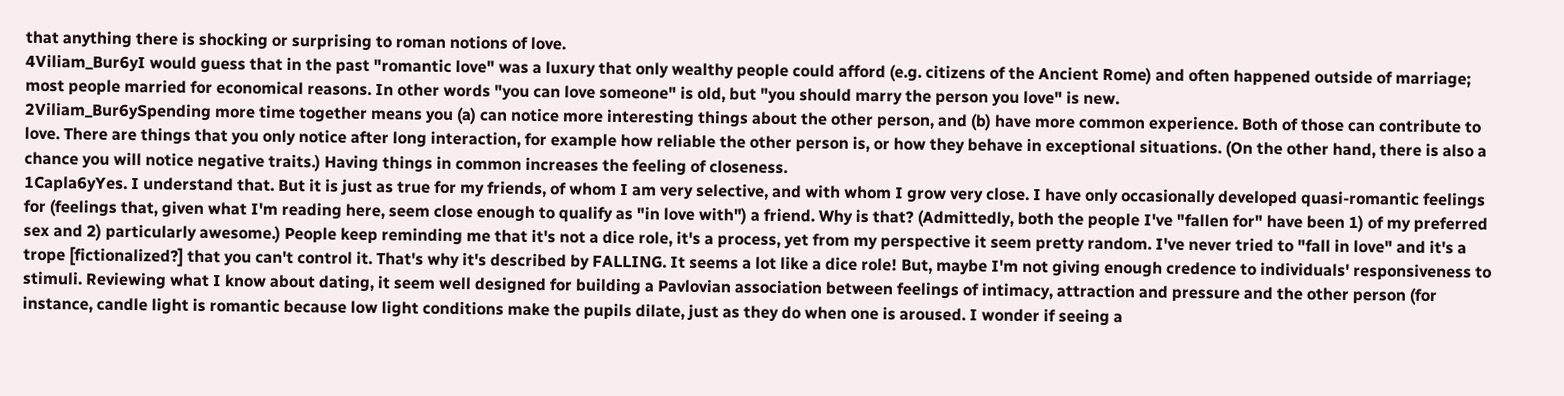that anything there is shocking or surprising to roman notions of love.
4Viliam_Bur6yI would guess that in the past "romantic love" was a luxury that only wealthy people could afford (e.g. citizens of the Ancient Rome) and often happened outside of marriage; most people married for economical reasons. In other words "you can love someone" is old, but "you should marry the person you love" is new.
2Viliam_Bur6ySpending more time together means you (a) can notice more interesting things about the other person, and (b) have more common experience. Both of those can contribute to love. There are things that you only notice after long interaction, for example how reliable the other person is, or how they behave in exceptional situations. (On the other hand, there is also a chance you will notice negative traits.) Having things in common increases the feeling of closeness.
1Capla6yYes. I understand that. But it is just as true for my friends, of whom I am very selective, and with whom I grow very close. I have only occasionally developed quasi-romantic feelings for (feelings that, given what I'm reading here, seem close enough to qualify as "in love with") a friend. Why is that? (Admittedly, both the people I've "fallen for" have been 1) of my preferred sex and 2) particularly awesome.) People keep reminding me that it's not a dice role, it's a process, yet from my perspective it seem pretty random. I've never tried to "fall in love" and it's a trope [fictionalized?] that you can't control it. That's why it's described by FALLING. It seems a lot like a dice role! But, maybe I'm not giving enough credence to individuals' responsiveness to stimuli. Reviewing what I know about dating, it seem well designed for building a Pavlovian association between feelings of intimacy, attraction and pressure and the other person (for instance, candle light is romantic because low light conditions make the pupils dilate, just as they do when one is aroused. I wonder if seeing a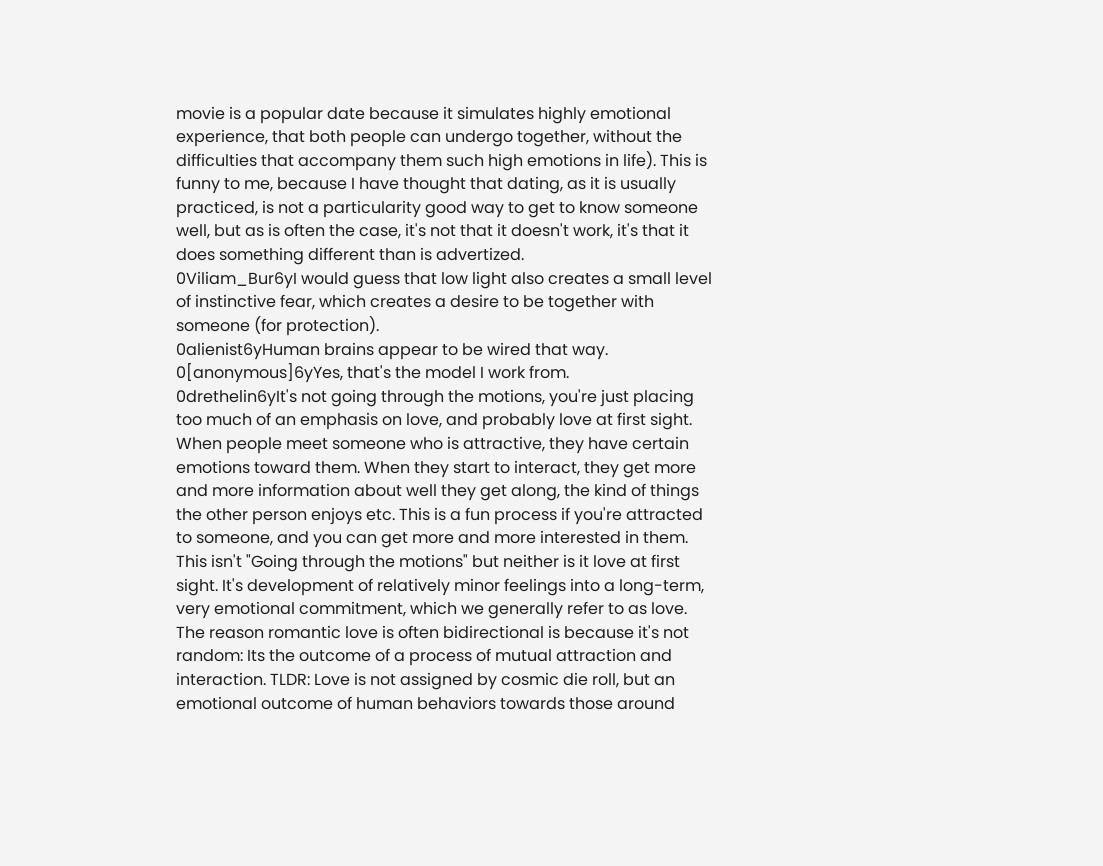movie is a popular date because it simulates highly emotional experience, that both people can undergo together, without the difficulties that accompany them such high emotions in life). This is funny to me, because I have thought that dating, as it is usually practiced, is not a particularity good way to get to know someone well, but as is often the case, it's not that it doesn't work, it's that it does something different than is advertized.
0Viliam_Bur6yI would guess that low light also creates a small level of instinctive fear, which creates a desire to be together with someone (for protection).
0alienist6yHuman brains appear to be wired that way.
0[anonymous]6yYes, that's the model I work from.
0drethelin6yIt's not going through the motions, you're just placing too much of an emphasis on love, and probably love at first sight. When people meet someone who is attractive, they have certain emotions toward them. When they start to interact, they get more and more information about well they get along, the kind of things the other person enjoys etc. This is a fun process if you're attracted to someone, and you can get more and more interested in them. This isn't "Going through the motions" but neither is it love at first sight. It's development of relatively minor feelings into a long-term, very emotional commitment, which we generally refer to as love. The reason romantic love is often bidirectional is because it's not random: Its the outcome of a process of mutual attraction and interaction. TLDR: Love is not assigned by cosmic die roll, but an emotional outcome of human behaviors towards those around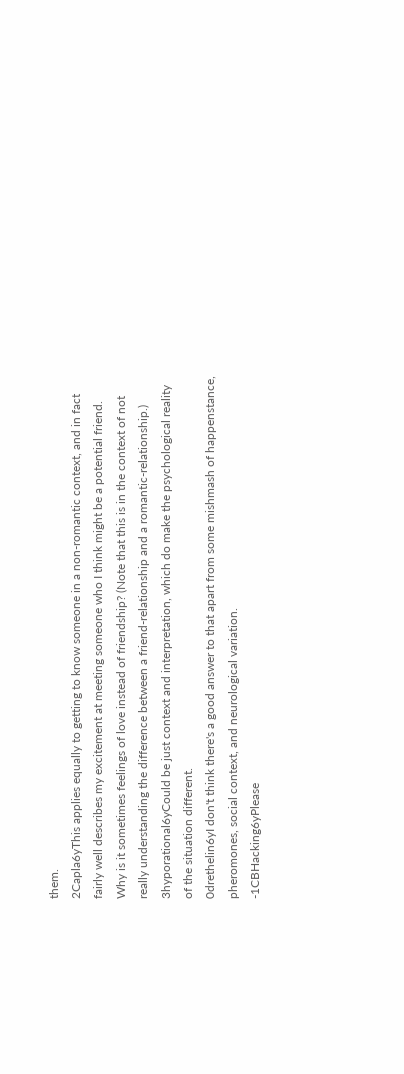them.
2Capla6yThis applies equally to getting to know someone in a non-romantic context, and in fact fairly well describes my excitement at meeting someone who I think might be a potential friend. Why is it sometimes feelings of love instead of friendship? (Note that this is in the context of not really understanding the difference between a friend-relationship and a romantic-relationship.)
3hyporational6yCould be just context and interpretation, which do make the psychological reality of the situation different.
0drethelin6yI don't think there's a good answer to that apart from some mishmash of happenstance, pheromones, social context, and neurological variation.
-1CBHacking6yPlease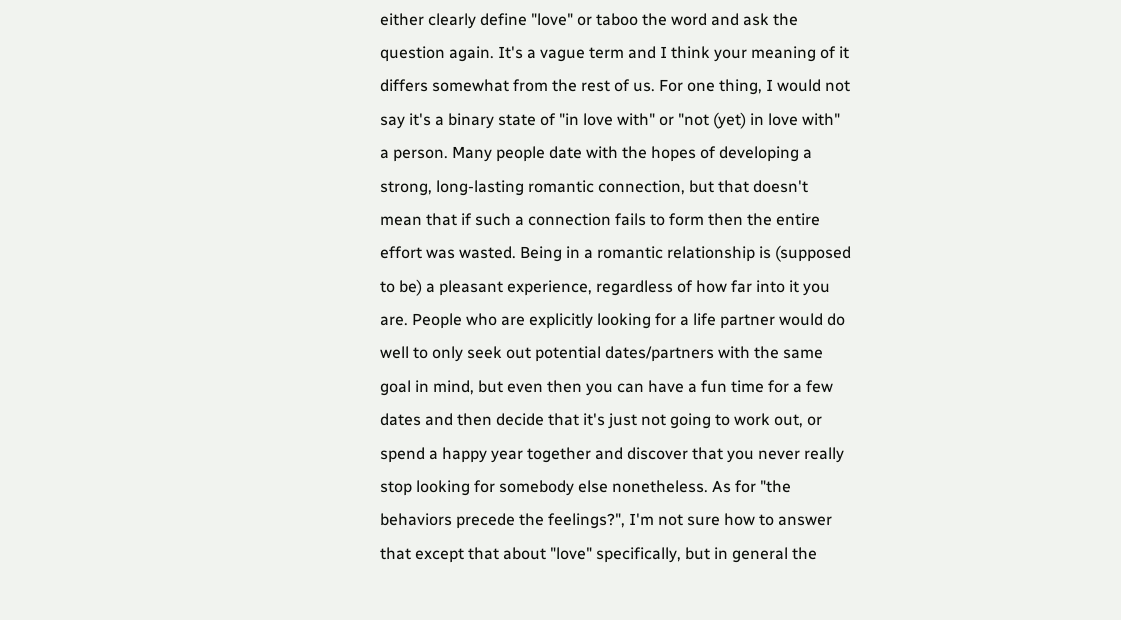either clearly define "love" or taboo the word and ask the question again. It's a vague term and I think your meaning of it differs somewhat from the rest of us. For one thing, I would not say it's a binary state of "in love with" or "not (yet) in love with" a person. Many people date with the hopes of developing a strong, long-lasting romantic connection, but that doesn't mean that if such a connection fails to form then the entire effort was wasted. Being in a romantic relationship is (supposed to be) a pleasant experience, regardless of how far into it you are. People who are explicitly looking for a life partner would do well to only seek out potential dates/partners with the same goal in mind, but even then you can have a fun time for a few dates and then decide that it's just not going to work out, or spend a happy year together and discover that you never really stop looking for somebody else nonetheless. As for "the behaviors precede the feelings?", I'm not sure how to answer that except that about "love" specifically, but in general the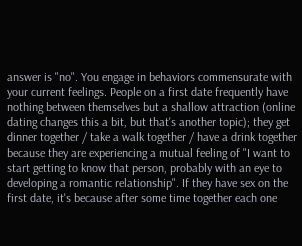answer is "no". You engage in behaviors commensurate with your current feelings. People on a first date frequently have nothing between themselves but a shallow attraction (online dating changes this a bit, but that's another topic); they get dinner together / take a walk together / have a drink together because they are experiencing a mutual feeling of "I want to start getting to know that person, probably with an eye to developing a romantic relationship". If they have sex on the first date, it's because after some time together each one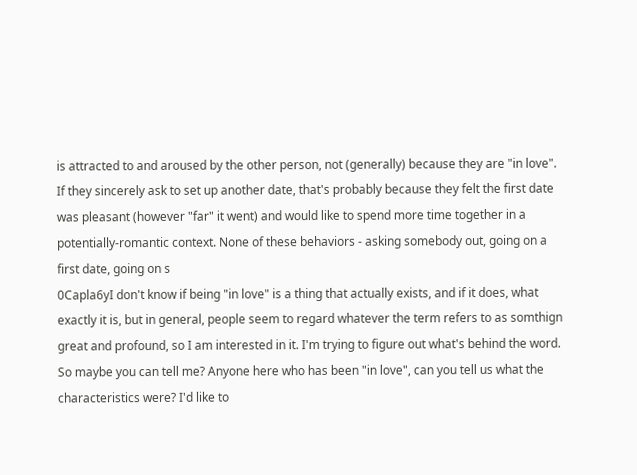is attracted to and aroused by the other person, not (generally) because they are "in love". If they sincerely ask to set up another date, that's probably because they felt the first date was pleasant (however "far" it went) and would like to spend more time together in a potentially-romantic context. None of these behaviors - asking somebody out, going on a first date, going on s
0Capla6yI don't know if being "in love" is a thing that actually exists, and if it does, what exactly it is, but in general, people seem to regard whatever the term refers to as somthign great and profound, so I am interested in it. I'm trying to figure out what's behind the word. So maybe you can tell me? Anyone here who has been "in love", can you tell us what the characteristics were? I'd like to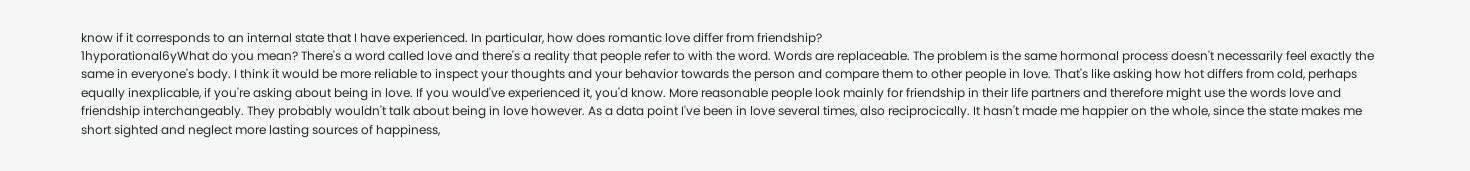know if it corresponds to an internal state that I have experienced. In particular, how does romantic love differ from friendship?
1hyporational6yWhat do you mean? There's a word called love and there's a reality that people refer to with the word. Words are replaceable. The problem is the same hormonal process doesn't necessarily feel exactly the same in everyone's body. I think it would be more reliable to inspect your thoughts and your behavior towards the person and compare them to other people in love. That's like asking how hot differs from cold, perhaps equally inexplicable, if you're asking about being in love. If you would've experienced it, you'd know. More reasonable people look mainly for friendship in their life partners and therefore might use the words love and friendship interchangeably. They probably wouldn't talk about being in love however. As a data point I've been in love several times, also reciprocically. It hasn't made me happier on the whole, since the state makes me short sighted and neglect more lasting sources of happiness,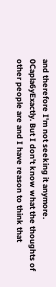and therefore I'm not seeking it anymore.
0Capla6yExactly. But I don't know what the thoughts of other people are and I have reason to think that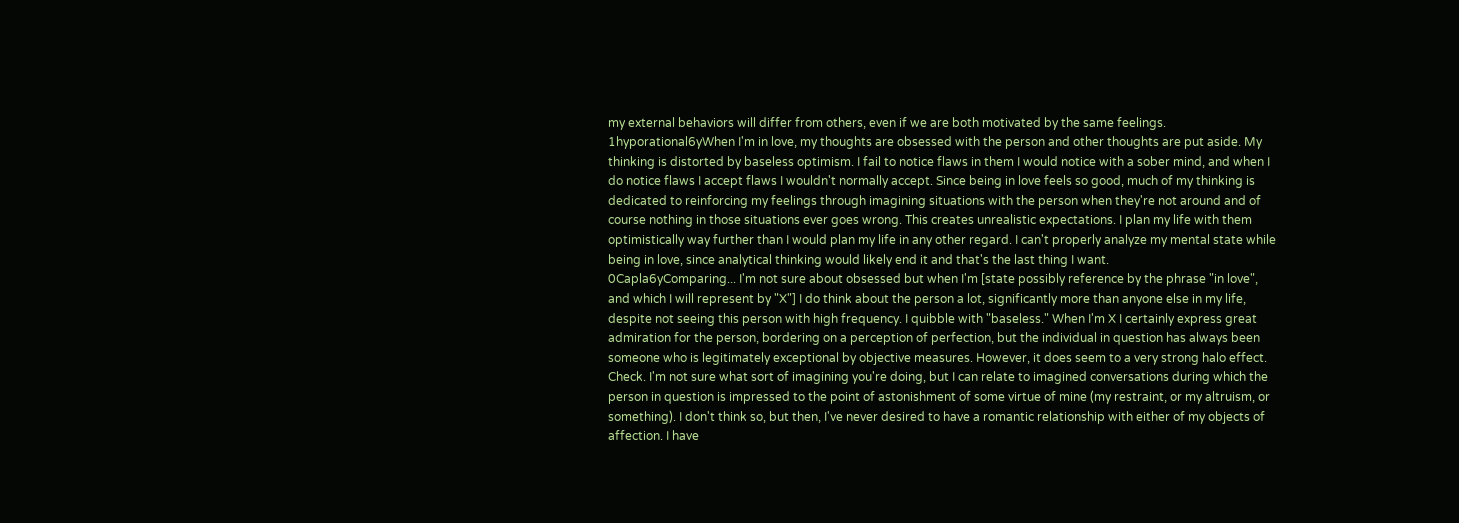my external behaviors will differ from others, even if we are both motivated by the same feelings.
1hyporational6yWhen I'm in love, my thoughts are obsessed with the person and other thoughts are put aside. My thinking is distorted by baseless optimism. I fail to notice flaws in them I would notice with a sober mind, and when I do notice flaws I accept flaws I wouldn't normally accept. Since being in love feels so good, much of my thinking is dedicated to reinforcing my feelings through imagining situations with the person when they're not around and of course nothing in those situations ever goes wrong. This creates unrealistic expectations. I plan my life with them optimistically way further than I would plan my life in any other regard. I can't properly analyze my mental state while being in love, since analytical thinking would likely end it and that's the last thing I want.
0Capla6yComparing... I'm not sure about obsessed but when I'm [state possibly reference by the phrase "in love", and which I will represent by "X"] I do think about the person a lot, significantly more than anyone else in my life, despite not seeing this person with high frequency. I quibble with "baseless." When I'm X I certainly express great admiration for the person, bordering on a perception of perfection, but the individual in question has always been someone who is legitimately exceptional by objective measures. However, it does seem to a very strong halo effect. Check. I'm not sure what sort of imagining you're doing, but I can relate to imagined conversations during which the person in question is impressed to the point of astonishment of some virtue of mine (my restraint, or my altruism, or something). I don't think so, but then, I've never desired to have a romantic relationship with either of my objects of affection. I have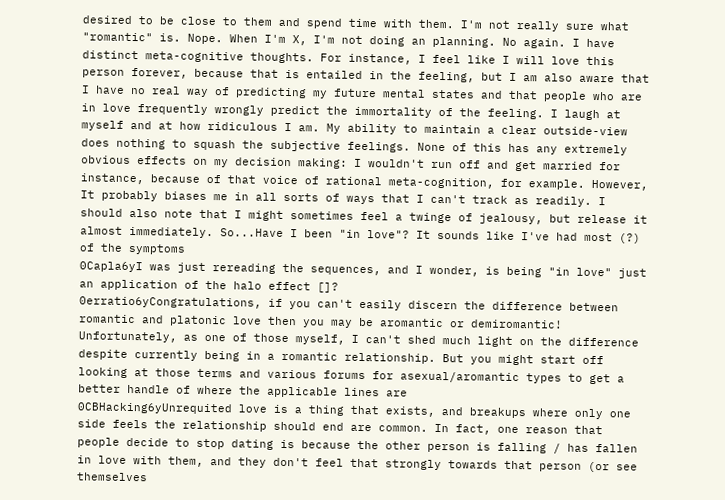desired to be close to them and spend time with them. I'm not really sure what "romantic" is. Nope. When I'm X, I'm not doing an planning. No again. I have distinct meta-cognitive thoughts. For instance, I feel like I will love this person forever, because that is entailed in the feeling, but I am also aware that I have no real way of predicting my future mental states and that people who are in love frequently wrongly predict the immortality of the feeling. I laugh at myself and at how ridiculous I am. My ability to maintain a clear outside-view does nothing to squash the subjective feelings. None of this has any extremely obvious effects on my decision making: I wouldn't run off and get married for instance, because of that voice of rational meta-cognition, for example. However, It probably biases me in all sorts of ways that I can't track as readily. I should also note that I might sometimes feel a twinge of jealousy, but release it almost immediately. So...Have I been "in love"? It sounds like I've had most (?) of the symptoms
0Capla6yI was just rereading the sequences, and I wonder, is being "in love" just an application of the halo effect []?
0erratio6yCongratulations, if you can't easily discern the difference between romantic and platonic love then you may be aromantic or demiromantic! Unfortunately, as one of those myself, I can't shed much light on the difference despite currently being in a romantic relationship. But you might start off looking at those terms and various forums for asexual/aromantic types to get a better handle of where the applicable lines are
0CBHacking6yUnrequited love is a thing that exists, and breakups where only one side feels the relationship should end are common. In fact, one reason that people decide to stop dating is because the other person is falling / has fallen in love with them, and they don't feel that strongly towards that person (or see themselves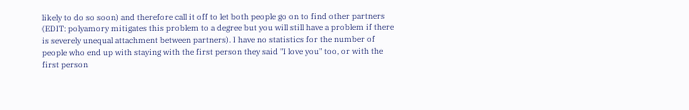likely to do so soon) and therefore call it off to let both people go on to find other partners (EDIT: polyamory mitigates this problem to a degree but you will still have a problem if there is severely unequal attachment between partners). I have no statistics for the number of people who end up with staying with the first person they said "I love you" too, or with the first person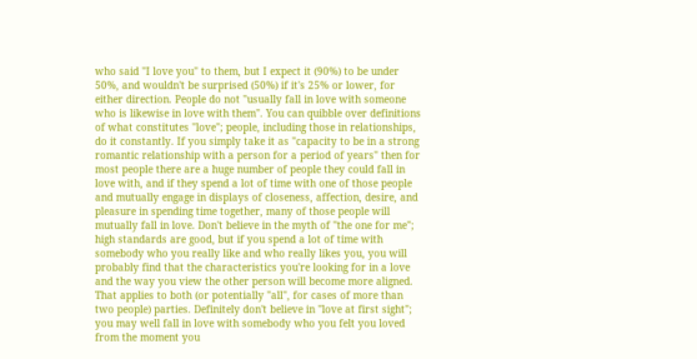who said "I love you" to them, but I expect it (90%) to be under 50%, and wouldn't be surprised (50%) if it's 25% or lower, for either direction. People do not "usually fall in love with someone who is likewise in love with them". You can quibble over definitions of what constitutes "love"; people, including those in relationships, do it constantly. If you simply take it as "capacity to be in a strong romantic relationship with a person for a period of years" then for most people there are a huge number of people they could fall in love with, and if they spend a lot of time with one of those people and mutually engage in displays of closeness, affection, desire, and pleasure in spending time together, many of those people will mutually fall in love. Don't believe in the myth of "the one for me"; high standards are good, but if you spend a lot of time with somebody who you really like and who really likes you, you will probably find that the characteristics you're looking for in a love and the way you view the other person will become more aligned. That applies to both (or potentially "all", for cases of more than two people) parties. Definitely don't believe in "love at first sight"; you may well fall in love with somebody who you felt you loved from the moment you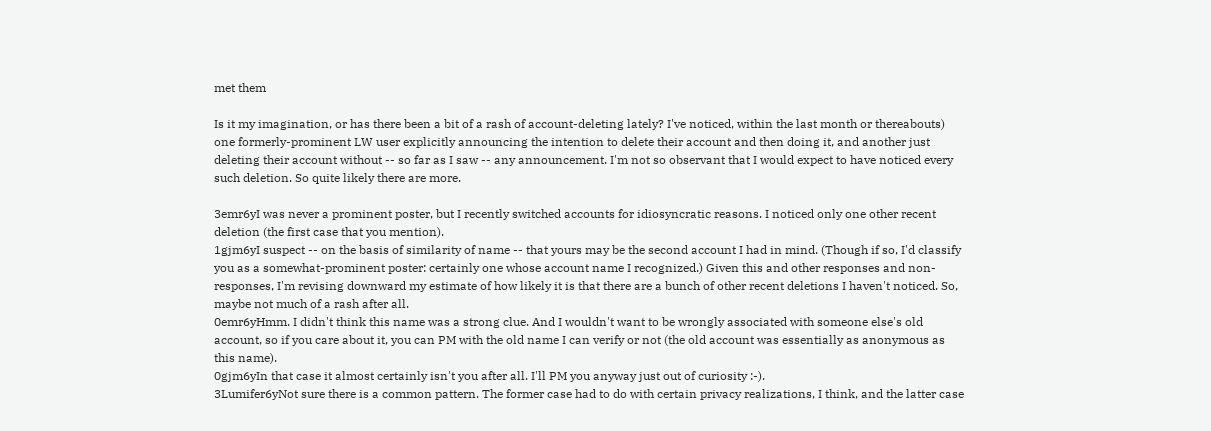met them

Is it my imagination, or has there been a bit of a rash of account-deleting lately? I've noticed, within the last month or thereabouts) one formerly-prominent LW user explicitly announcing the intention to delete their account and then doing it, and another just deleting their account without -- so far as I saw -- any announcement. I'm not so observant that I would expect to have noticed every such deletion. So quite likely there are more.

3emr6yI was never a prominent poster, but I recently switched accounts for idiosyncratic reasons. I noticed only one other recent deletion (the first case that you mention).
1gjm6yI suspect -- on the basis of similarity of name -- that yours may be the second account I had in mind. (Though if so, I'd classify you as a somewhat-prominent poster: certainly one whose account name I recognized.) Given this and other responses and non-responses, I'm revising downward my estimate of how likely it is that there are a bunch of other recent deletions I haven't noticed. So, maybe not much of a rash after all.
0emr6yHmm. I didn't think this name was a strong clue. And I wouldn't want to be wrongly associated with someone else's old account, so if you care about it, you can PM with the old name I can verify or not (the old account was essentially as anonymous as this name).
0gjm6yIn that case it almost certainly isn't you after all. I'll PM you anyway just out of curiosity :-).
3Lumifer6yNot sure there is a common pattern. The former case had to do with certain privacy realizations, I think, and the latter case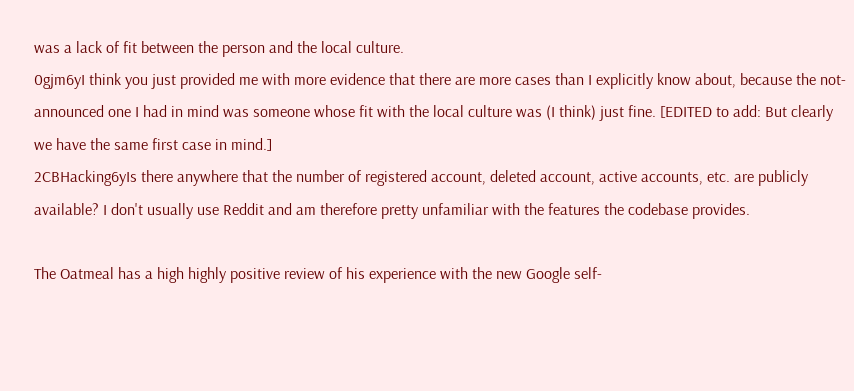was a lack of fit between the person and the local culture.
0gjm6yI think you just provided me with more evidence that there are more cases than I explicitly know about, because the not-announced one I had in mind was someone whose fit with the local culture was (I think) just fine. [EDITED to add: But clearly we have the same first case in mind.]
2CBHacking6yIs there anywhere that the number of registered account, deleted account, active accounts, etc. are publicly available? I don't usually use Reddit and am therefore pretty unfamiliar with the features the codebase provides.

The Oatmeal has a high highly positive review of his experience with the new Google self-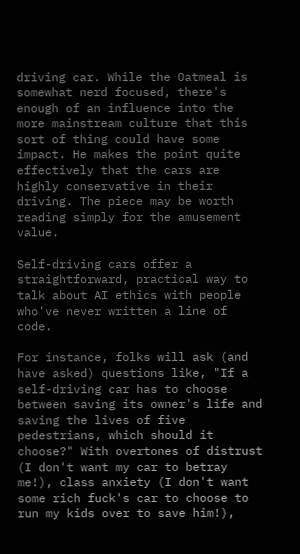driving car. While the Oatmeal is somewhat nerd focused, there's enough of an influence into the more mainstream culture that this sort of thing could have some impact. He makes the point quite effectively that the cars are highly conservative in their driving. The piece may be worth reading simply for the amusement value.

Self-driving cars offer a straightforward, practical way to talk about AI ethics with people who've never written a line of code.

For instance, folks will ask (and have asked) questions like, "If a self-driving car has to choose between saving its owner's life and saving the lives of five pedestrians, which should it choose?" With overtones of distrust (I don't want my car to betray me!), class anxiety (I don't want some rich fuck's car to choose to run my kids over to save him!),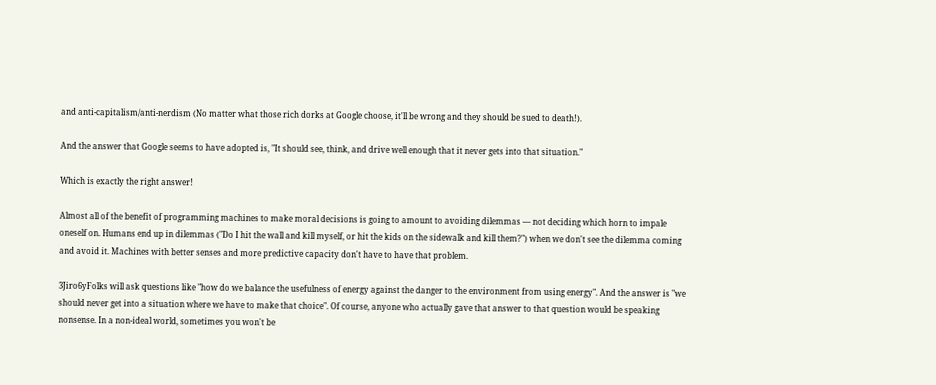and anti-capitalism/anti-nerdism (No matter what those rich dorks at Google choose, it'll be wrong and they should be sued to death!).

And the answer that Google seems to have adopted is, "It should see, think, and drive well enough that it never gets into that situation."

Which is exactly the right answer!

Almost all of the benefit of programming machines to make moral decisions is going to amount to avoiding dilemmas — not deciding which horn to impale oneself on. Humans end up in dilemmas ("Do I hit the wall and kill myself, or hit the kids on the sidewalk and kill them?") when we don't see the dilemma coming and avoid it. Machines with better senses and more predictive capacity don't have to have that problem.

3Jiro6yFolks will ask questions like "how do we balance the usefulness of energy against the danger to the environment from using energy". And the answer is "we should never get into a situation where we have to make that choice". Of course, anyone who actually gave that answer to that question would be speaking nonsense. In a non-ideal world, sometimes you won't be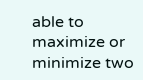able to maximize or minimize two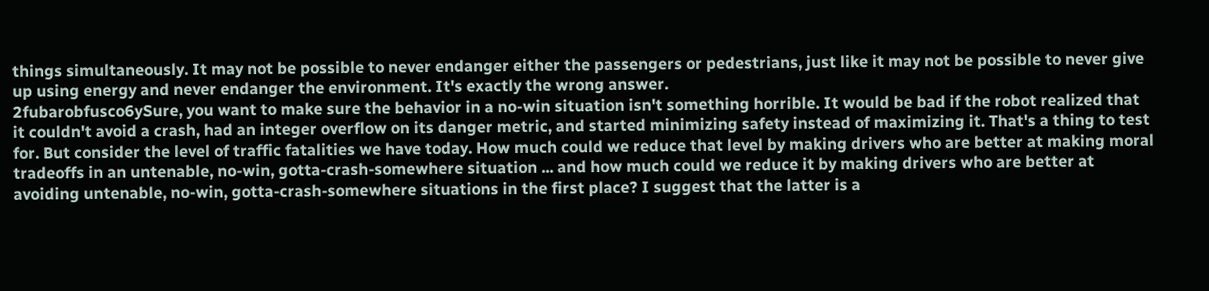things simultaneously. It may not be possible to never endanger either the passengers or pedestrians, just like it may not be possible to never give up using energy and never endanger the environment. It's exactly the wrong answer.
2fubarobfusco6ySure, you want to make sure the behavior in a no-win situation isn't something horrible. It would be bad if the robot realized that it couldn't avoid a crash, had an integer overflow on its danger metric, and started minimizing safety instead of maximizing it. That's a thing to test for. But consider the level of traffic fatalities we have today. How much could we reduce that level by making drivers who are better at making moral tradeoffs in an untenable, no-win, gotta-crash-somewhere situation ... and how much could we reduce it by making drivers who are better at avoiding untenable, no-win, gotta-crash-somewhere situations in the first place? I suggest that the latter is a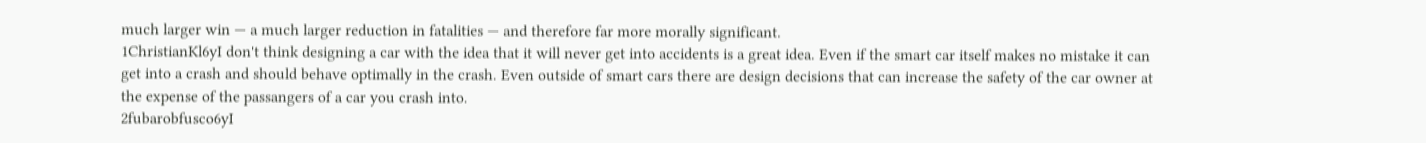much larger win — a much larger reduction in fatalities — and therefore far more morally significant.
1ChristianKl6yI don't think designing a car with the idea that it will never get into accidents is a great idea. Even if the smart car itself makes no mistake it can get into a crash and should behave optimally in the crash. Even outside of smart cars there are design decisions that can increase the safety of the car owner at the expense of the passangers of a car you crash into.
2fubarobfusco6yI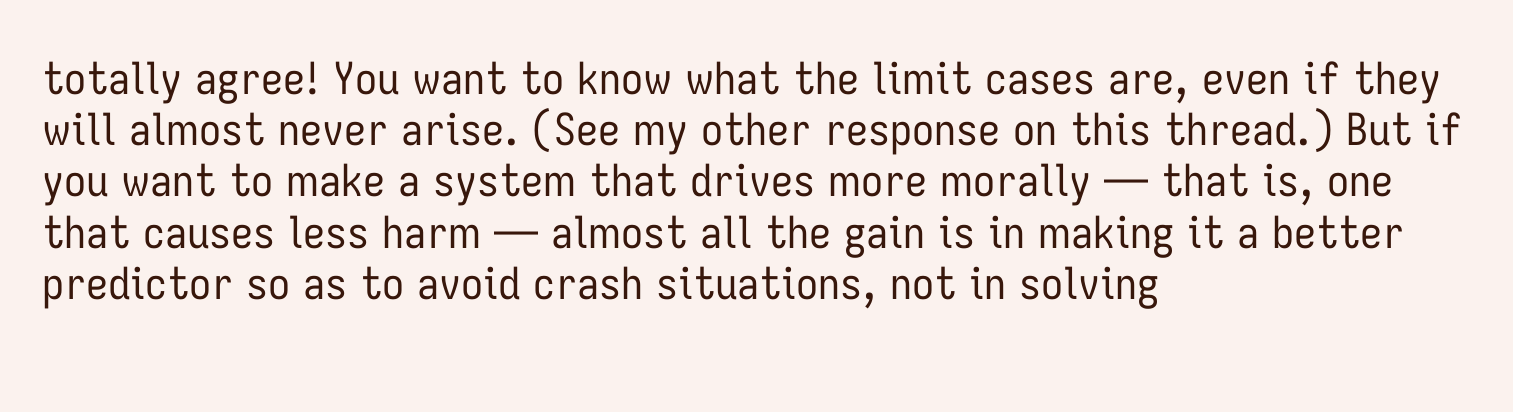totally agree! You want to know what the limit cases are, even if they will almost never arise. (See my other response on this thread.) But if you want to make a system that drives more morally — that is, one that causes less harm — almost all the gain is in making it a better predictor so as to avoid crash situations, not in solving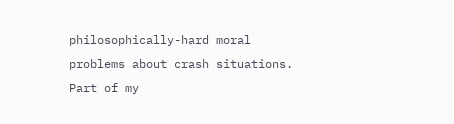philosophically-hard moral problems about crash situations. Part of my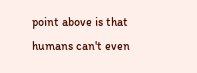point above is that humans can't even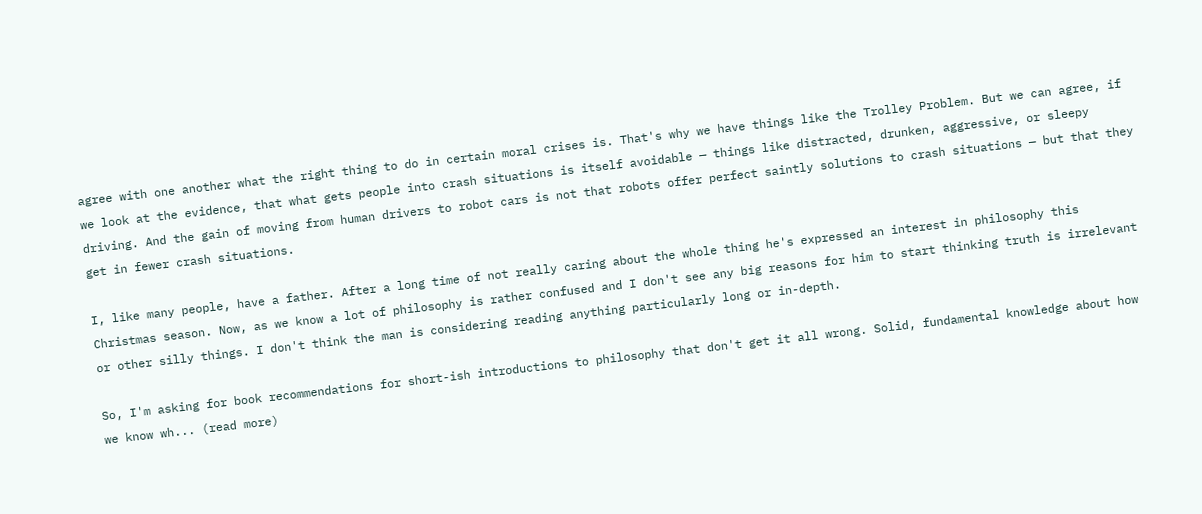agree with one another what the right thing to do in certain moral crises is. That's why we have things like the Trolley Problem. But we can agree, if we look at the evidence, that what gets people into crash situations is itself avoidable — things like distracted, drunken, aggressive, or sleepy driving. And the gain of moving from human drivers to robot cars is not that robots offer perfect saintly solutions to crash situations — but that they get in fewer crash situations.

I, like many people, have a father. After a long time of not really caring about the whole thing he's expressed an interest in philosophy this Christmas season. Now, as we know a lot of philosophy is rather confused and I don't see any big reasons for him to start thinking truth is irrelevant or other silly things. I don't think the man is considering reading anything particularly long or in-depth.

So, I'm asking for book recommendations for short-ish introductions to philosophy that don't get it all wrong. Solid, fundamental knowledge about how we know wh... (read more)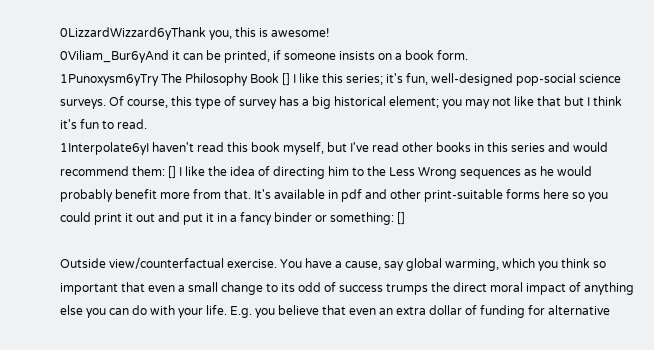0LizzardWizzard6yThank you, this is awesome!
0Viliam_Bur6yAnd it can be printed, if someone insists on a book form.
1Punoxysm6yTry The Philosophy Book [] I like this series; it's fun, well-designed pop-social science surveys. Of course, this type of survey has a big historical element; you may not like that but I think it's fun to read.
1Interpolate6yI haven't read this book myself, but I've read other books in this series and would recommend them: [] I like the idea of directing him to the Less Wrong sequences as he would probably benefit more from that. It's available in pdf and other print-suitable forms here so you could print it out and put it in a fancy binder or something: []

Outside view/counterfactual exercise. You have a cause, say global warming, which you think so important that even a small change to its odd of success trumps the direct moral impact of anything else you can do with your life. E.g. you believe that even an extra dollar of funding for alternative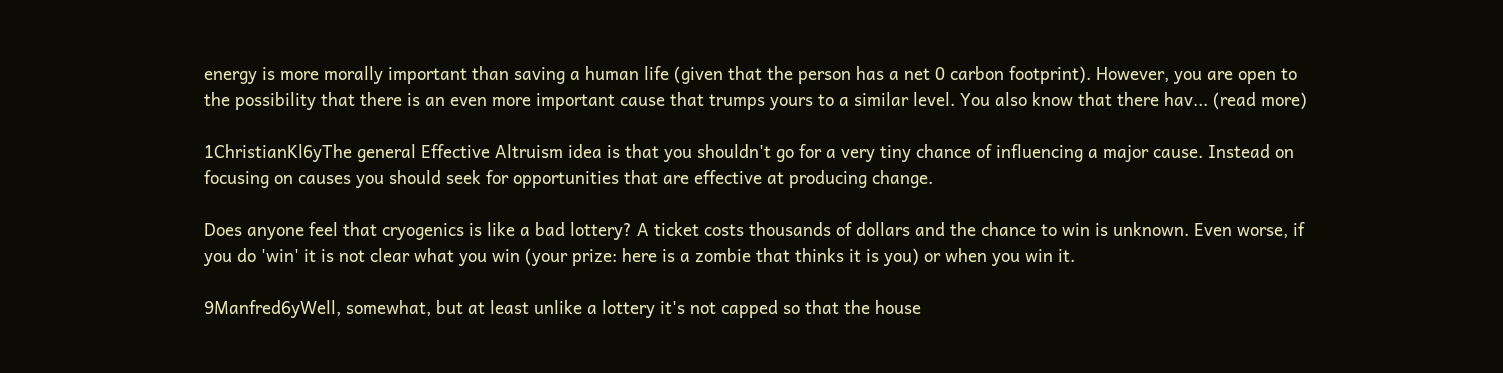energy is more morally important than saving a human life (given that the person has a net 0 carbon footprint). However, you are open to the possibility that there is an even more important cause that trumps yours to a similar level. You also know that there hav... (read more)

1ChristianKl6yThe general Effective Altruism idea is that you shouldn't go for a very tiny chance of influencing a major cause. Instead on focusing on causes you should seek for opportunities that are effective at producing change.

Does anyone feel that cryogenics is like a bad lottery? A ticket costs thousands of dollars and the chance to win is unknown. Even worse, if you do 'win' it is not clear what you win (your prize: here is a zombie that thinks it is you) or when you win it.

9Manfred6yWell, somewhat, but at least unlike a lottery it's not capped so that the house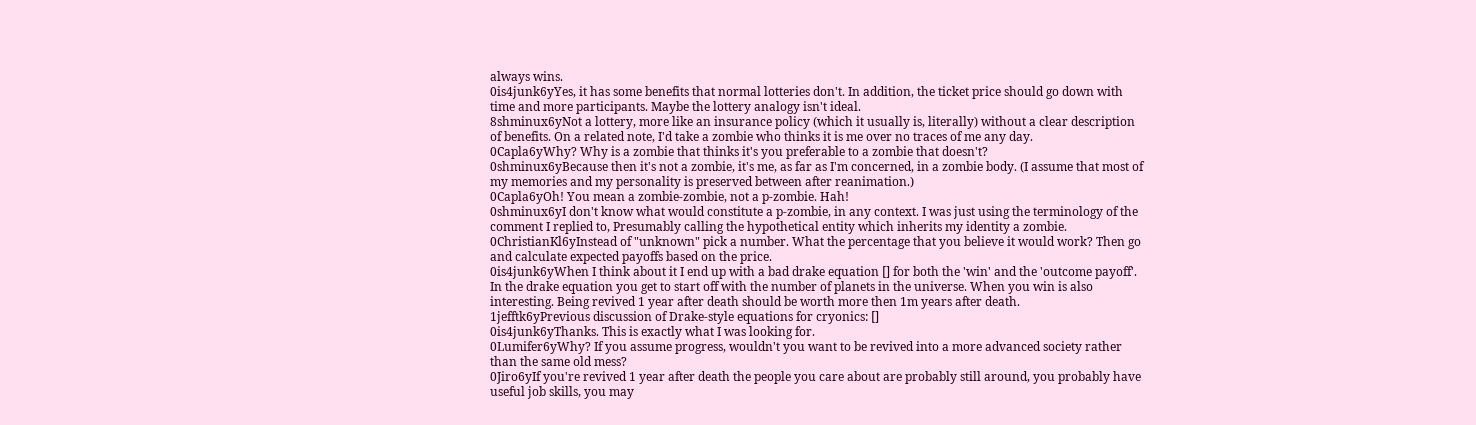always wins.
0is4junk6yYes, it has some benefits that normal lotteries don't. In addition, the ticket price should go down with time and more participants. Maybe the lottery analogy isn't ideal.
8shminux6yNot a lottery, more like an insurance policy (which it usually is, literally) without a clear description of benefits. On a related note, I'd take a zombie who thinks it is me over no traces of me any day.
0Capla6yWhy? Why is a zombie that thinks it's you preferable to a zombie that doesn't?
0shminux6yBecause then it's not a zombie, it's me, as far as I'm concerned, in a zombie body. (I assume that most of my memories and my personality is preserved between after reanimation.)
0Capla6yOh! You mean a zombie-zombie, not a p-zombie. Hah!
0shminux6yI don't know what would constitute a p-zombie, in any context. I was just using the terminology of the comment I replied to, Presumably calling the hypothetical entity which inherits my identity a zombie.
0ChristianKl6yInstead of "unknown" pick a number. What the percentage that you believe it would work? Then go and calculate expected payoffs based on the price.
0is4junk6yWhen I think about it I end up with a bad drake equation [] for both the 'win' and the 'outcome payoff'. In the drake equation you get to start off with the number of planets in the universe. When you win is also interesting. Being revived 1 year after death should be worth more then 1m years after death.
1jefftk6yPrevious discussion of Drake-style equations for cryonics: []
0is4junk6yThanks. This is exactly what I was looking for.
0Lumifer6yWhy? If you assume progress, wouldn't you want to be revived into a more advanced society rather than the same old mess?
0Jiro6yIf you're revived 1 year after death the people you care about are probably still around, you probably have useful job skills, you may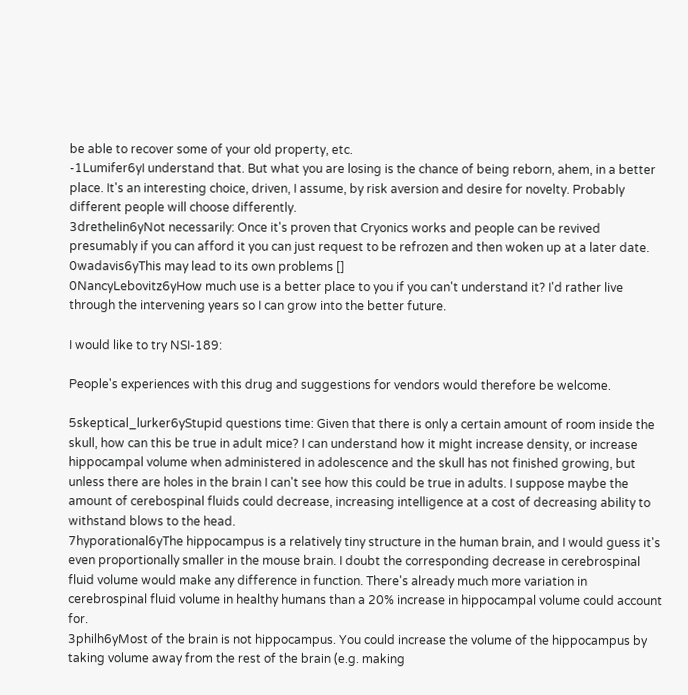be able to recover some of your old property, etc.
-1Lumifer6yI understand that. But what you are losing is the chance of being reborn, ahem, in a better place. It's an interesting choice, driven, I assume, by risk aversion and desire for novelty. Probably different people will choose differently.
3drethelin6yNot necessarily: Once it's proven that Cryonics works and people can be revived presumably if you can afford it you can just request to be refrozen and then woken up at a later date.
0wadavis6yThis may lead to its own problems []
0NancyLebovitz6yHow much use is a better place to you if you can't understand it? I'd rather live through the intervening years so I can grow into the better future.

I would like to try NSI-189:

People's experiences with this drug and suggestions for vendors would therefore be welcome.

5skeptical_lurker6yStupid questions time: Given that there is only a certain amount of room inside the skull, how can this be true in adult mice? I can understand how it might increase density, or increase hippocampal volume when administered in adolescence and the skull has not finished growing, but unless there are holes in the brain I can't see how this could be true in adults. I suppose maybe the amount of cerebospinal fluids could decrease, increasing intelligence at a cost of decreasing ability to withstand blows to the head.
7hyporational6yThe hippocampus is a relatively tiny structure in the human brain, and I would guess it's even proportionally smaller in the mouse brain. I doubt the corresponding decrease in cerebrospinal fluid volume would make any difference in function. There's already much more variation in cerebrospinal fluid volume in healthy humans than a 20% increase in hippocampal volume could account for.
3philh6yMost of the brain is not hippocampus. You could increase the volume of the hippocampus by taking volume away from the rest of the brain (e.g. making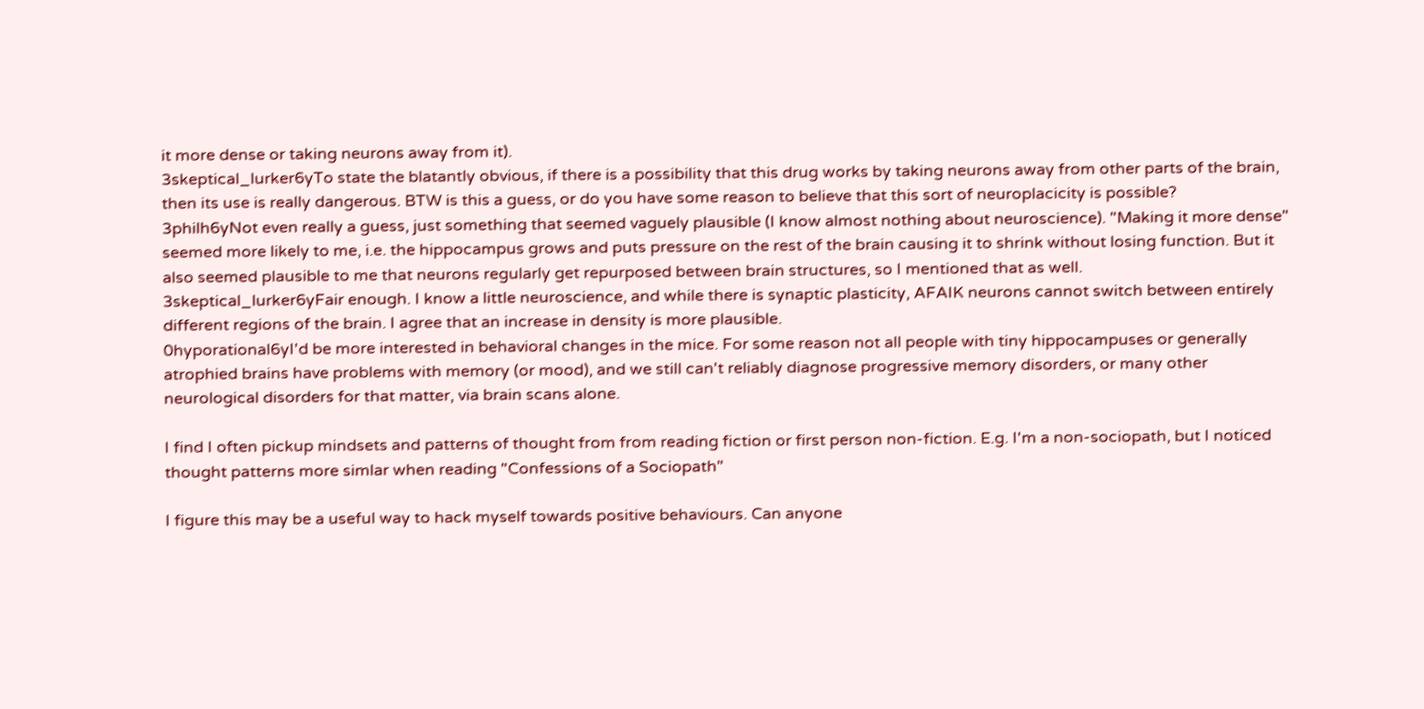it more dense or taking neurons away from it).
3skeptical_lurker6yTo state the blatantly obvious, if there is a possibility that this drug works by taking neurons away from other parts of the brain, then its use is really dangerous. BTW is this a guess, or do you have some reason to believe that this sort of neuroplacicity is possible?
3philh6yNot even really a guess, just something that seemed vaguely plausible (I know almost nothing about neuroscience). "Making it more dense" seemed more likely to me, i.e. the hippocampus grows and puts pressure on the rest of the brain causing it to shrink without losing function. But it also seemed plausible to me that neurons regularly get repurposed between brain structures, so I mentioned that as well.
3skeptical_lurker6yFair enough. I know a little neuroscience, and while there is synaptic plasticity, AFAIK neurons cannot switch between entirely different regions of the brain. I agree that an increase in density is more plausible.
0hyporational6yI'd be more interested in behavioral changes in the mice. For some reason not all people with tiny hippocampuses or generally atrophied brains have problems with memory (or mood), and we still can't reliably diagnose progressive memory disorders, or many other neurological disorders for that matter, via brain scans alone.

I find I often pickup mindsets and patterns of thought from from reading fiction or first person non-fiction. E.g. I'm a non-sociopath, but I noticed thought patterns more simlar when reading "Confessions of a Sociopath"

I figure this may be a useful way to hack myself towards positive behaviours. Can anyone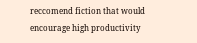reccomend fiction that would encourage high productivity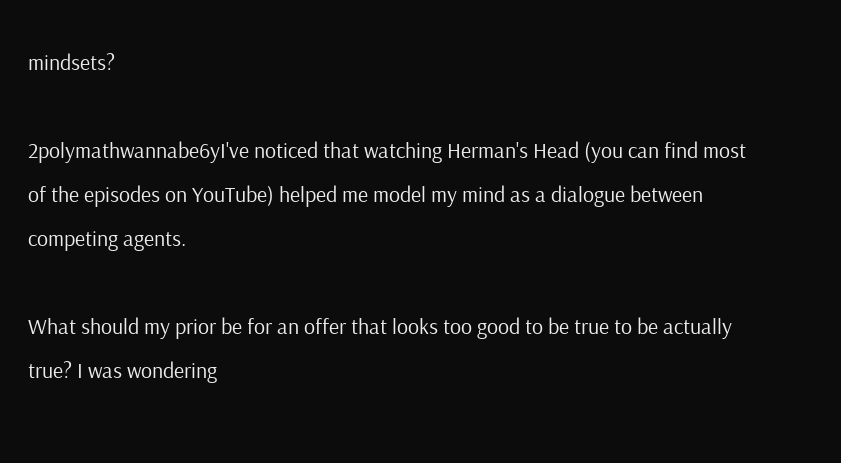mindsets?

2polymathwannabe6yI've noticed that watching Herman's Head (you can find most of the episodes on YouTube) helped me model my mind as a dialogue between competing agents.

What should my prior be for an offer that looks too good to be true to be actually true? I was wondering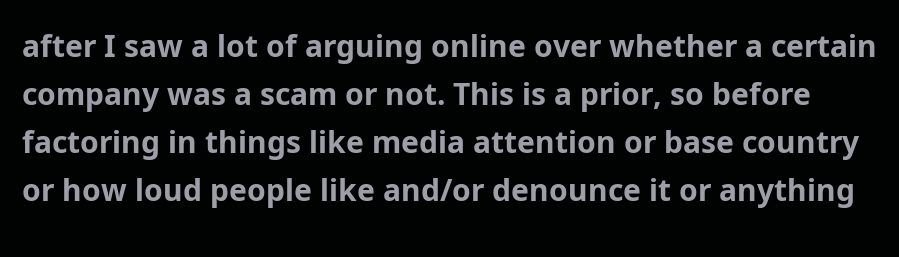after I saw a lot of arguing online over whether a certain company was a scam or not. This is a prior, so before factoring in things like media attention or base country or how loud people like and/or denounce it or anything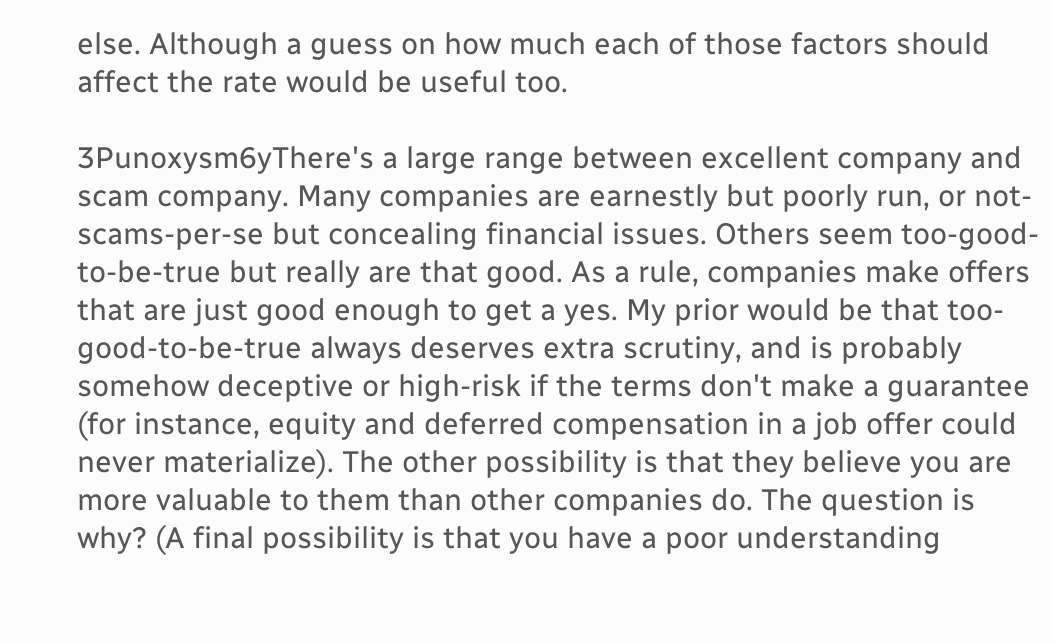else. Although a guess on how much each of those factors should affect the rate would be useful too.

3Punoxysm6yThere's a large range between excellent company and scam company. Many companies are earnestly but poorly run, or not-scams-per-se but concealing financial issues. Others seem too-good-to-be-true but really are that good. As a rule, companies make offers that are just good enough to get a yes. My prior would be that too-good-to-be-true always deserves extra scrutiny, and is probably somehow deceptive or high-risk if the terms don't make a guarantee (for instance, equity and deferred compensation in a job offer could never materialize). The other possibility is that they believe you are more valuable to them than other companies do. The question is why? (A final possibility is that you have a poor understanding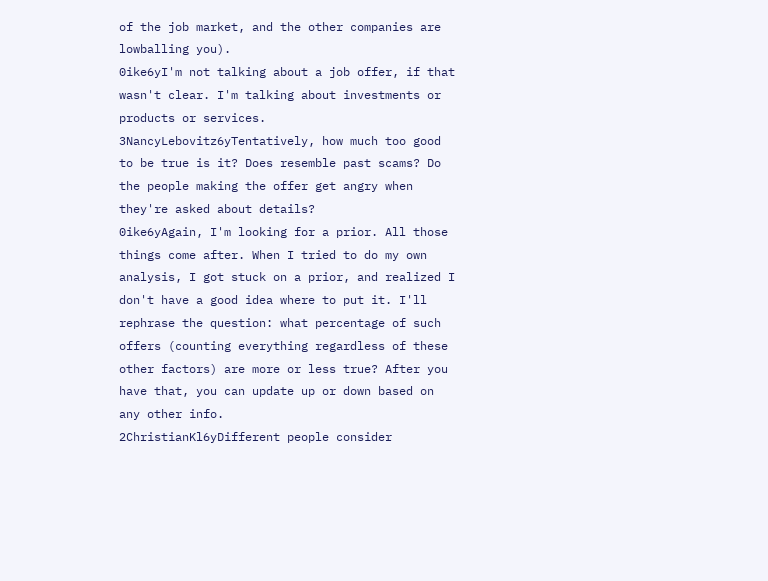of the job market, and the other companies are lowballing you).
0ike6yI'm not talking about a job offer, if that wasn't clear. I'm talking about investments or products or services.
3NancyLebovitz6yTentatively, how much too good to be true is it? Does resemble past scams? Do the people making the offer get angry when they're asked about details?
0ike6yAgain, I'm looking for a prior. All those things come after. When I tried to do my own analysis, I got stuck on a prior, and realized I don't have a good idea where to put it. I'll rephrase the question: what percentage of such offers (counting everything regardless of these other factors) are more or less true? After you have that, you can update up or down based on any other info.
2ChristianKl6yDifferent people consider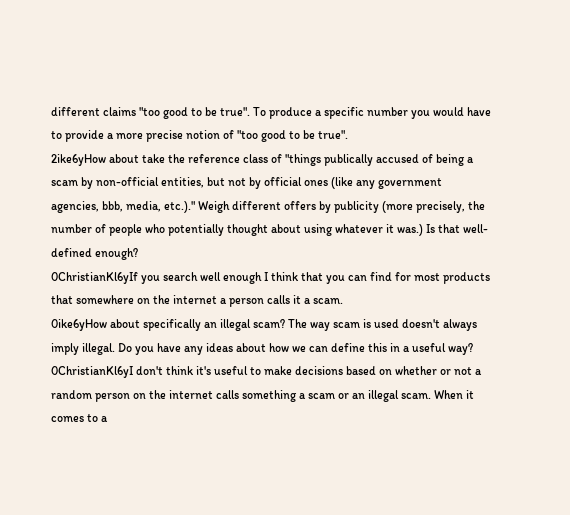different claims "too good to be true". To produce a specific number you would have to provide a more precise notion of "too good to be true".
2ike6yHow about take the reference class of "things publically accused of being a scam by non-official entities, but not by official ones (like any government agencies, bbb, media, etc.)." Weigh different offers by publicity (more precisely, the number of people who potentially thought about using whatever it was.) Is that well-defined enough?
0ChristianKl6yIf you search well enough I think that you can find for most products that somewhere on the internet a person calls it a scam.
0ike6yHow about specifically an illegal scam? The way scam is used doesn't always imply illegal. Do you have any ideas about how we can define this in a useful way?
0ChristianKl6yI don't think it's useful to make decisions based on whether or not a random person on the internet calls something a scam or an illegal scam. When it comes to a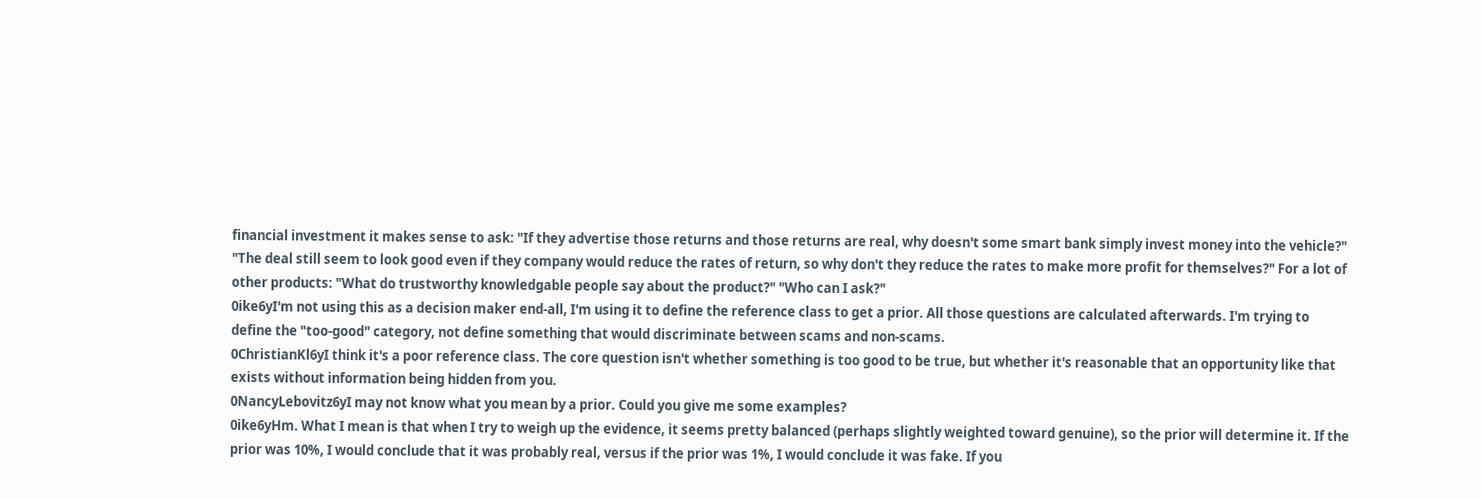financial investment it makes sense to ask: "If they advertise those returns and those returns are real, why doesn't some smart bank simply invest money into the vehicle?" "The deal still seem to look good even if they company would reduce the rates of return, so why don't they reduce the rates to make more profit for themselves?" For a lot of other products: "What do trustworthy knowledgable people say about the product?" "Who can I ask?"
0ike6yI'm not using this as a decision maker end-all, I'm using it to define the reference class to get a prior. All those questions are calculated afterwards. I'm trying to define the "too-good" category, not define something that would discriminate between scams and non-scams.
0ChristianKl6yI think it's a poor reference class. The core question isn't whether something is too good to be true, but whether it's reasonable that an opportunity like that exists without information being hidden from you.
0NancyLebovitz6yI may not know what you mean by a prior. Could you give me some examples?
0ike6yHm. What I mean is that when I try to weigh up the evidence, it seems pretty balanced (perhaps slightly weighted toward genuine), so the prior will determine it. If the prior was 10%, I would conclude that it was probably real, versus if the prior was 1%, I would conclude it was fake. If you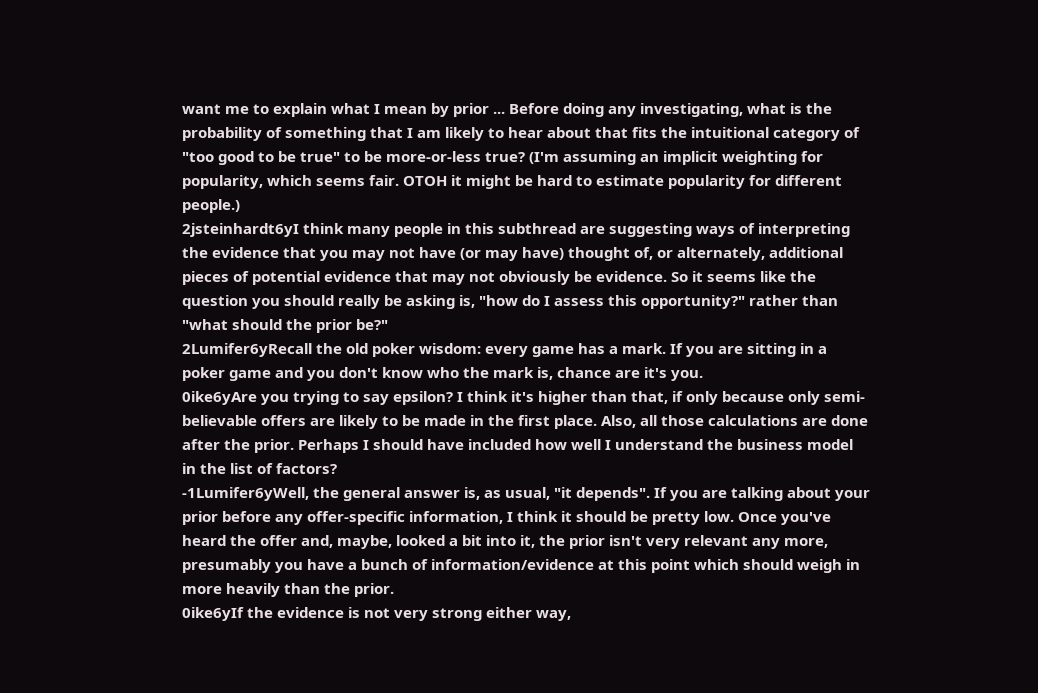want me to explain what I mean by prior ... Before doing any investigating, what is the probability of something that I am likely to hear about that fits the intuitional category of "too good to be true" to be more-or-less true? (I'm assuming an implicit weighting for popularity, which seems fair. OTOH it might be hard to estimate popularity for different people.)
2jsteinhardt6yI think many people in this subthread are suggesting ways of interpreting the evidence that you may not have (or may have) thought of, or alternately, additional pieces of potential evidence that may not obviously be evidence. So it seems like the question you should really be asking is, "how do I assess this opportunity?" rather than "what should the prior be?"
2Lumifer6yRecall the old poker wisdom: every game has a mark. If you are sitting in a poker game and you don't know who the mark is, chance are it's you.
0ike6yAre you trying to say epsilon? I think it's higher than that, if only because only semi-believable offers are likely to be made in the first place. Also, all those calculations are done after the prior. Perhaps I should have included how well I understand the business model in the list of factors?
-1Lumifer6yWell, the general answer is, as usual, "it depends". If you are talking about your prior before any offer-specific information, I think it should be pretty low. Once you've heard the offer and, maybe, looked a bit into it, the prior isn't very relevant any more, presumably you have a bunch of information/evidence at this point which should weigh in more heavily than the prior.
0ike6yIf the evidence is not very strong either way,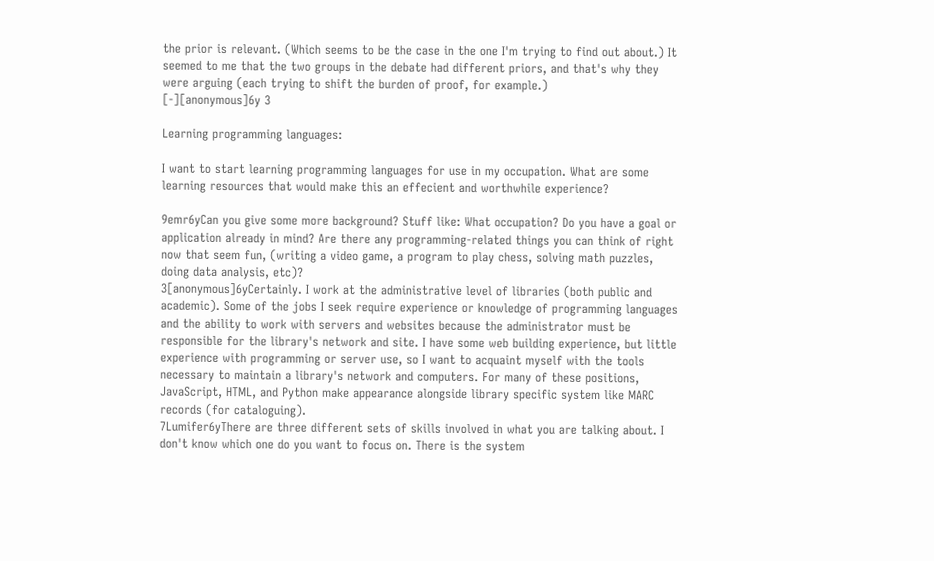the prior is relevant. (Which seems to be the case in the one I'm trying to find out about.) It seemed to me that the two groups in the debate had different priors, and that's why they were arguing (each trying to shift the burden of proof, for example.)
[-][anonymous]6y 3

Learning programming languages:

I want to start learning programming languages for use in my occupation. What are some learning resources that would make this an effecient and worthwhile experience?

9emr6yCan you give some more background? Stuff like: What occupation? Do you have a goal or application already in mind? Are there any programming-related things you can think of right now that seem fun, (writing a video game, a program to play chess, solving math puzzles, doing data analysis, etc)?
3[anonymous]6yCertainly. I work at the administrative level of libraries (both public and academic). Some of the jobs I seek require experience or knowledge of programming languages and the ability to work with servers and websites because the administrator must be responsible for the library's network and site. I have some web building experience, but little experience with programming or server use, so I want to acquaint myself with the tools necessary to maintain a library's network and computers. For many of these positions, JavaScript, HTML, and Python make appearance alongside library specific system like MARC records (for cataloguing).
7Lumifer6yThere are three different sets of skills involved in what you are talking about. I don't know which one do you want to focus on. There is the system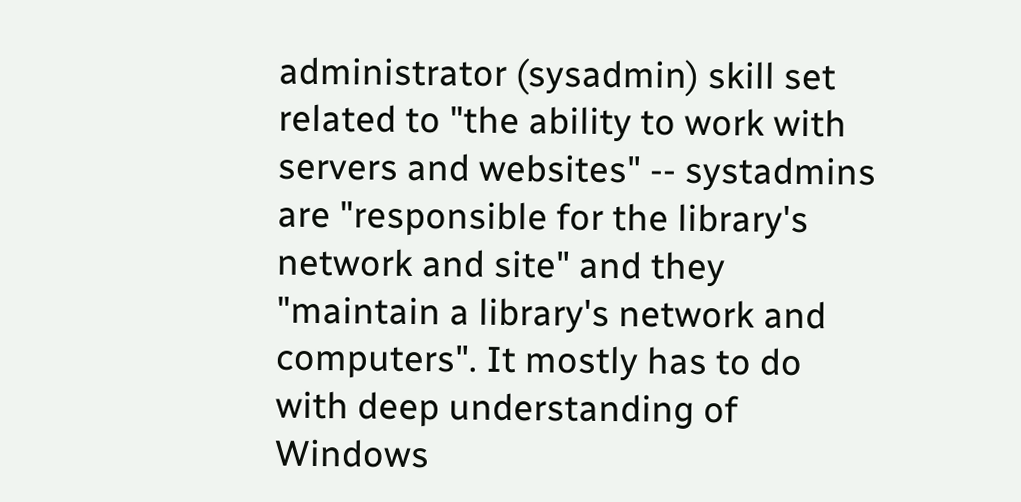administrator (sysadmin) skill set related to "the ability to work with servers and websites" -- systadmins are "responsible for the library's network and site" and they "maintain a library's network and computers". It mostly has to do with deep understanding of Windows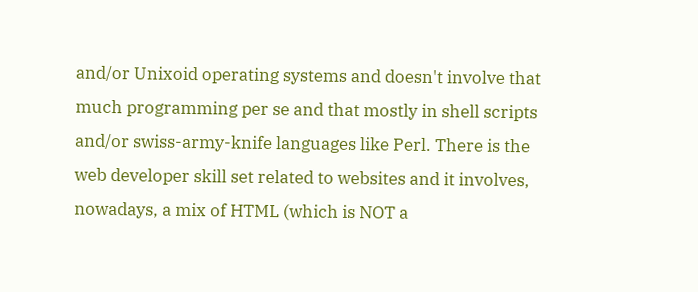and/or Unixoid operating systems and doesn't involve that much programming per se and that mostly in shell scripts and/or swiss-army-knife languages like Perl. There is the web developer skill set related to websites and it involves, nowadays, a mix of HTML (which is NOT a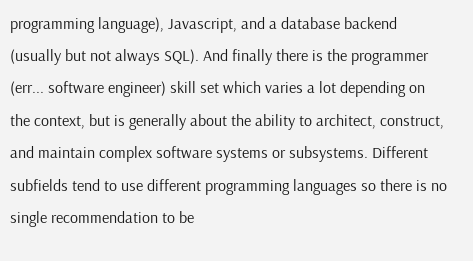programming language), Javascript, and a database backend (usually but not always SQL). And finally there is the programmer (err... software engineer) skill set which varies a lot depending on the context, but is generally about the ability to architect, construct, and maintain complex software systems or subsystems. Different subfields tend to use different programming languages so there is no single recommendation to be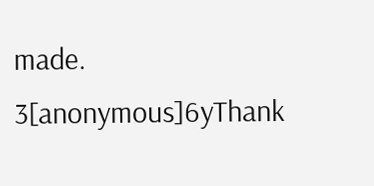made.
3[anonymous]6yThank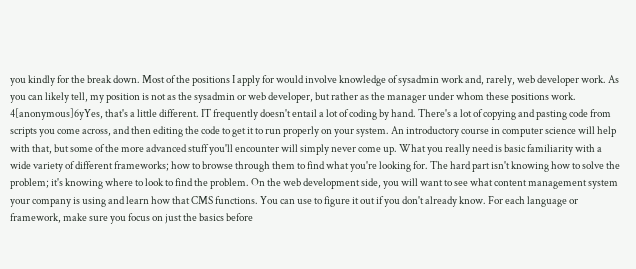you kindly for the break down. Most of the positions I apply for would involve knowledge of sysadmin work and, rarely, web developer work. As you can likely tell, my position is not as the sysadmin or web developer, but rather as the manager under whom these positions work.
4[anonymous]6yYes, that's a little different. IT frequently doesn't entail a lot of coding by hand. There's a lot of copying and pasting code from scripts you come across, and then editing the code to get it to run properly on your system. An introductory course in computer science will help with that, but some of the more advanced stuff you'll encounter will simply never come up. What you really need is basic familiarity with a wide variety of different frameworks; how to browse through them to find what you're looking for. The hard part isn't knowing how to solve the problem; it's knowing where to look to find the problem. On the web development side, you will want to see what content management system your company is using and learn how that CMS functions. You can use to figure it out if you don't already know. For each language or framework, make sure you focus on just the basics before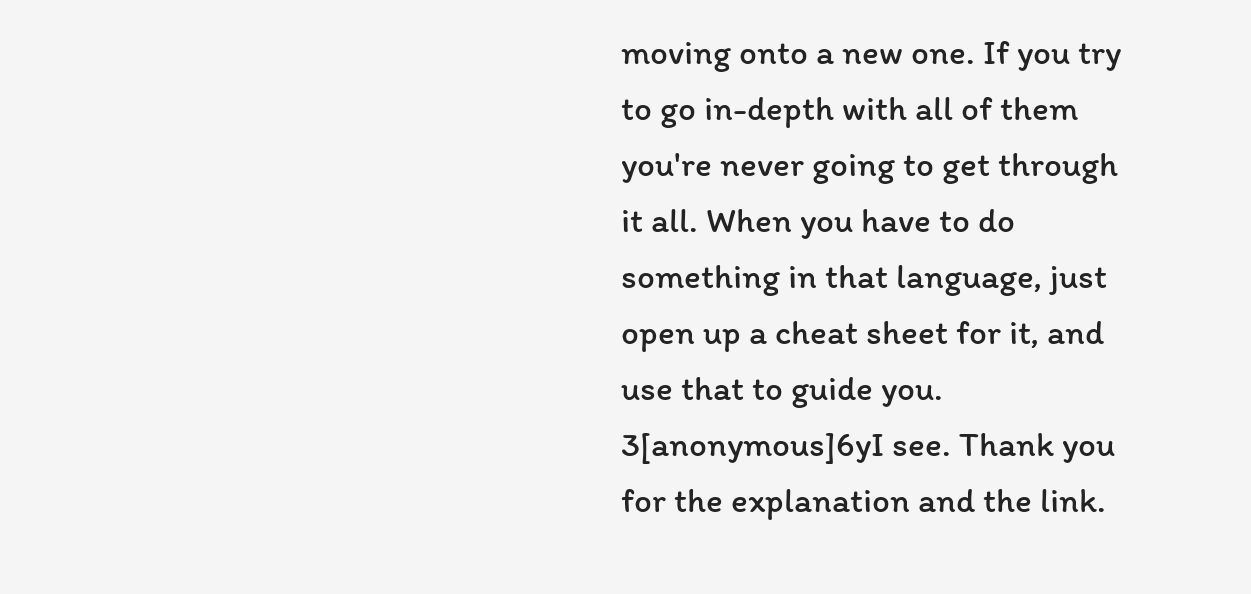moving onto a new one. If you try to go in-depth with all of them you're never going to get through it all. When you have to do something in that language, just open up a cheat sheet for it, and use that to guide you.
3[anonymous]6yI see. Thank you for the explanation and the link.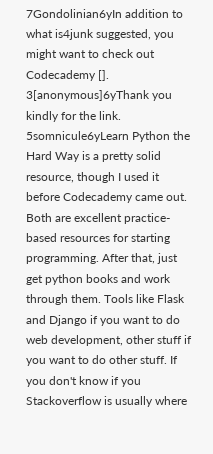7Gondolinian6yIn addition to what is4junk suggested, you might want to check out Codecademy [].
3[anonymous]6yThank you kindly for the link.
5somnicule6yLearn Python the Hard Way is a pretty solid resource, though I used it before Codecademy came out. Both are excellent practice-based resources for starting programming. After that, just get python books and work through them. Tools like Flask and Django if you want to do web development, other stuff if you want to do other stuff. If you don't know if you Stackoverflow is usually where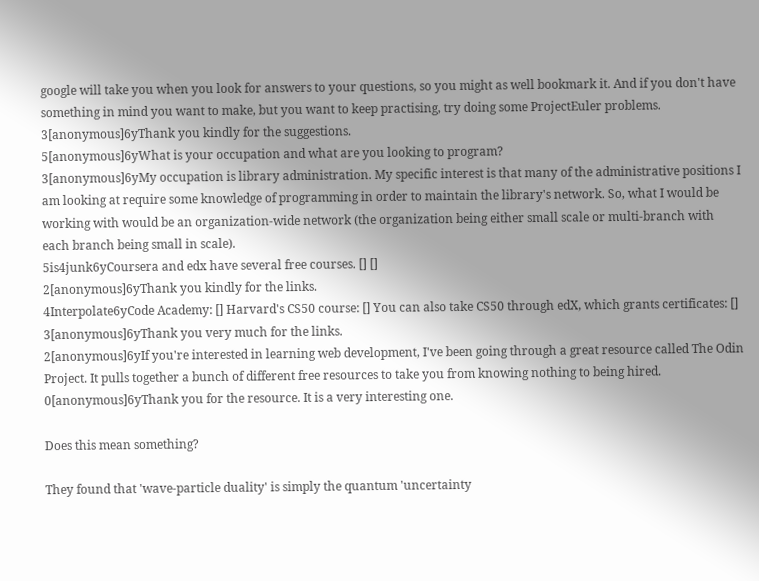google will take you when you look for answers to your questions, so you might as well bookmark it. And if you don't have something in mind you want to make, but you want to keep practising, try doing some ProjectEuler problems.
3[anonymous]6yThank you kindly for the suggestions.
5[anonymous]6yWhat is your occupation and what are you looking to program?
3[anonymous]6yMy occupation is library administration. My specific interest is that many of the administrative positions I am looking at require some knowledge of programming in order to maintain the library's network. So, what I would be working with would be an organization-wide network (the organization being either small scale or multi-branch with each branch being small in scale).
5is4junk6yCoursera and edx have several free courses. [] []
2[anonymous]6yThank you kindly for the links.
4Interpolate6yCode Academy: [] Harvard's CS50 course: [] You can also take CS50 through edX, which grants certificates: []
3[anonymous]6yThank you very much for the links.
2[anonymous]6yIf you're interested in learning web development, I've been going through a great resource called The Odin Project. It pulls together a bunch of different free resources to take you from knowing nothing to being hired.
0[anonymous]6yThank you for the resource. It is a very interesting one.

Does this mean something?

They found that 'wave-particle duality' is simply the quantum 'uncertainty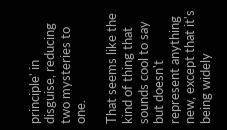principle' in disguise, reducing two mysteries to one.

That seems like the kind of thing that sounds cool to say but doesn't represent anything new, except that it's being widely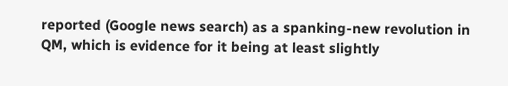reported (Google news search) as a spanking-new revolution in QM, which is evidence for it being at least slightly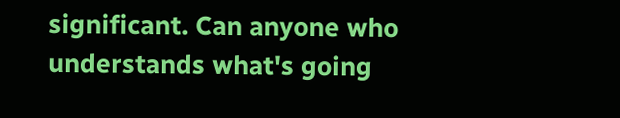significant. Can anyone who understands what's going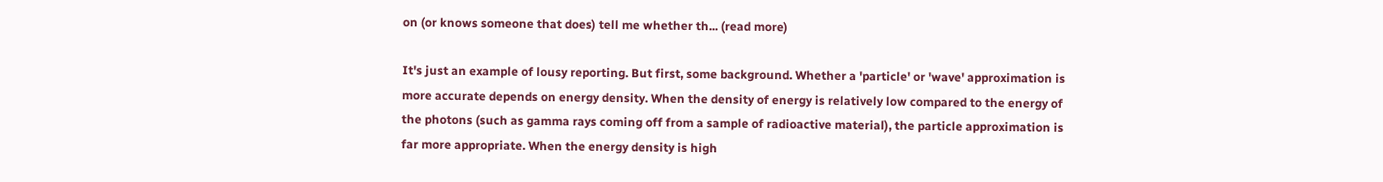on (or knows someone that does) tell me whether th... (read more)

It's just an example of lousy reporting. But first, some background. Whether a 'particle' or 'wave' approximation is more accurate depends on energy density. When the density of energy is relatively low compared to the energy of the photons (such as gamma rays coming off from a sample of radioactive material), the particle approximation is far more appropriate. When the energy density is high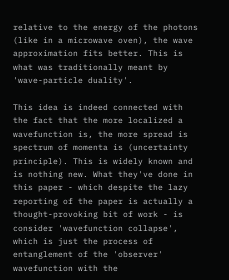relative to the energy of the photons (like in a microwave oven), the wave approximation fits better. This is what was traditionally meant by 'wave-particle duality'.

This idea is indeed connected with the fact that the more localized a wavefunction is, the more spread is spectrum of momenta is (uncertainty principle). This is widely known and is nothing new. What they've done in this paper - which despite the lazy reporting of the paper is actually a thought-provoking bit of work - is consider 'wavefunction collapse', which is just the process of entanglement of the 'observer' wavefunction with the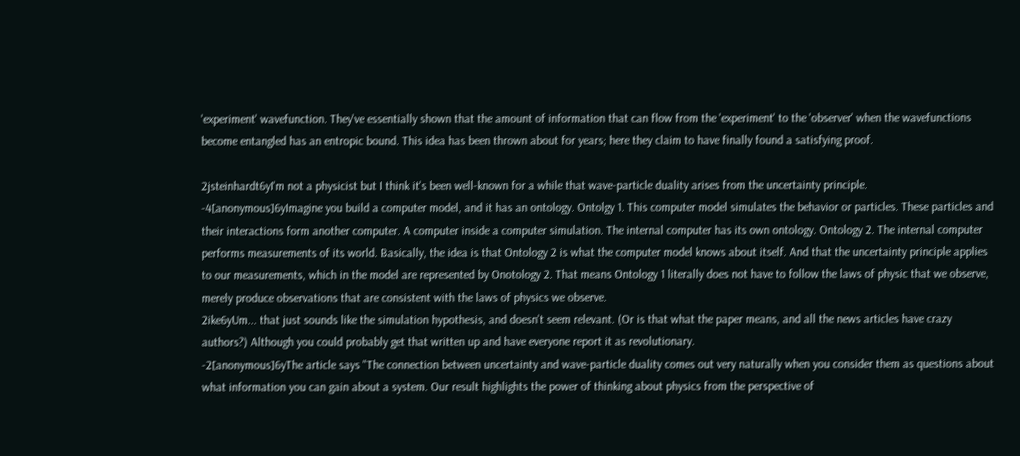'experiment' wavefunction. They've essentially shown that the amount of information that can flow from the 'experiment' to the 'observer' when the wavefunctions become entangled has an entropic bound. This idea has been thrown about for years; here they claim to have finally found a satisfying proof.

2jsteinhardt6yI'm not a physicist but I think it's been well-known for a while that wave-particle duality arises from the uncertainty principle.
-4[anonymous]6yImagine you build a computer model, and it has an ontology. Ontolgy 1. This computer model simulates the behavior or particles. These particles and their interactions form another computer. A computer inside a computer simulation. The internal computer has its own ontology. Ontology 2. The internal computer performs measurements of its world. Basically, the idea is that Ontology 2 is what the computer model knows about itself. And that the uncertainty principle applies to our measurements, which in the model are represented by Onotology 2. That means Ontology 1 literally does not have to follow the laws of physic that we observe, merely produce observations that are consistent with the laws of physics we observe.
2ike6yUm... that just sounds like the simulation hypothesis, and doesn't seem relevant. (Or is that what the paper means, and all the news articles have crazy authors?) Although you could probably get that written up and have everyone report it as revolutionary.
-2[anonymous]6yThe article says "The connection between uncertainty and wave-particle duality comes out very naturally when you consider them as questions about what information you can gain about a system. Our result highlights the power of thinking about physics from the perspective of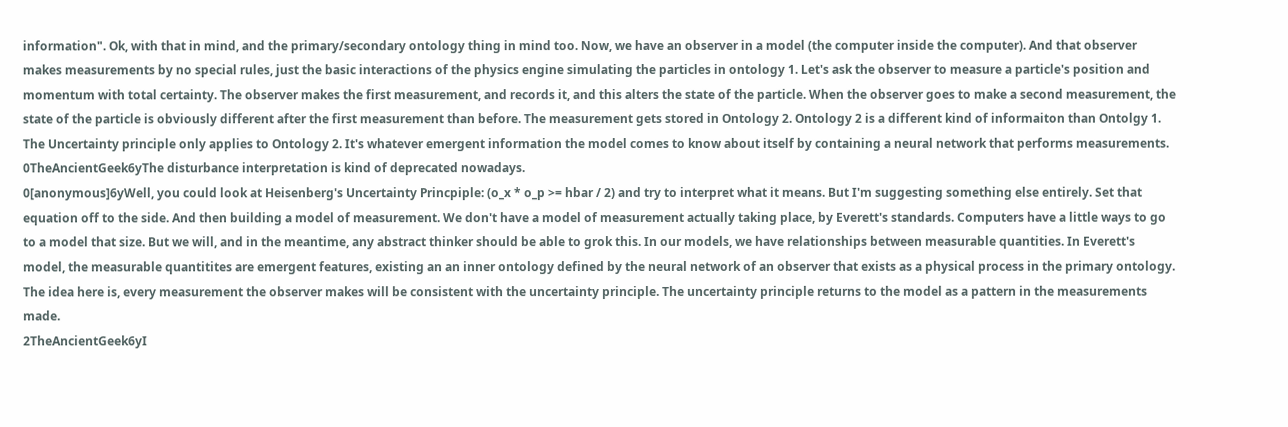information". Ok, with that in mind, and the primary/secondary ontology thing in mind too. Now, we have an observer in a model (the computer inside the computer). And that observer makes measurements by no special rules, just the basic interactions of the physics engine simulating the particles in ontology 1. Let's ask the observer to measure a particle's position and momentum with total certainty. The observer makes the first measurement, and records it, and this alters the state of the particle. When the observer goes to make a second measurement, the state of the particle is obviously different after the first measurement than before. The measurement gets stored in Ontology 2. Ontology 2 is a different kind of informaiton than Ontolgy 1. The Uncertainty principle only applies to Ontology 2. It's whatever emergent information the model comes to know about itself by containing a neural network that performs measurements.
0TheAncientGeek6yThe disturbance interpretation is kind of deprecated nowadays.
0[anonymous]6yWell, you could look at Heisenberg's Uncertainty Princpiple: (o_x * o_p >= hbar / 2) and try to interpret what it means. But I'm suggesting something else entirely. Set that equation off to the side. And then building a model of measurement. We don't have a model of measurement actually taking place, by Everett's standards. Computers have a little ways to go to a model that size. But we will, and in the meantime, any abstract thinker should be able to grok this. In our models, we have relationships between measurable quantities. In Everett's model, the measurable quantitites are emergent features, existing an an inner ontology defined by the neural network of an observer that exists as a physical process in the primary ontology. The idea here is, every measurement the observer makes will be consistent with the uncertainty principle. The uncertainty principle returns to the model as a pattern in the measurements made.
2TheAncientGeek6yI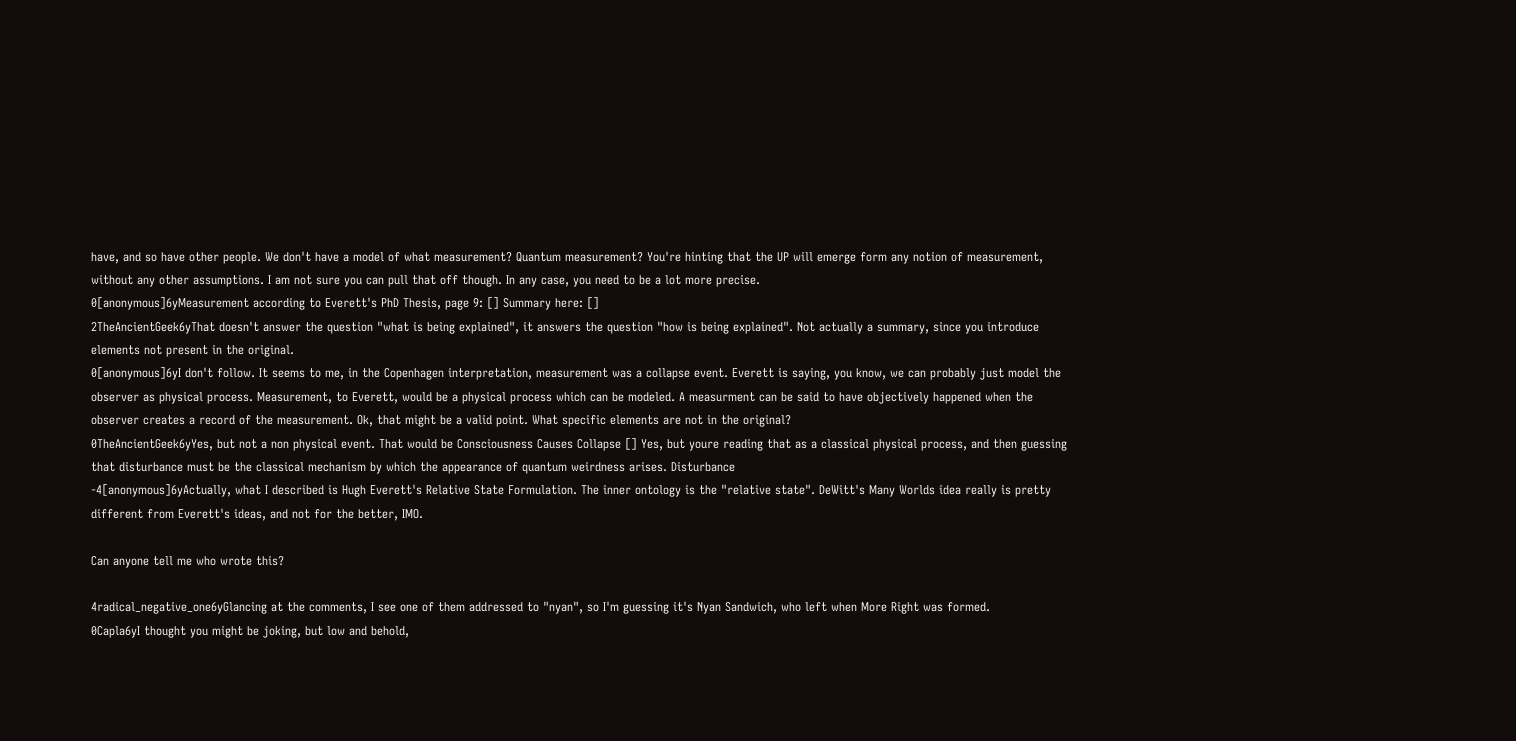have, and so have other people. We don't have a model of what measurement? Quantum measurement? You're hinting that the UP will emerge form any notion of measurement, without any other assumptions. I am not sure you can pull that off though. In any case, you need to be a lot more precise.
0[anonymous]6yMeasurement according to Everett's PhD Thesis, page 9: [] Summary here: []
2TheAncientGeek6yThat doesn't answer the question "what is being explained", it answers the question "how is being explained". Not actually a summary, since you introduce elements not present in the original.
0[anonymous]6yI don't follow. It seems to me, in the Copenhagen interpretation, measurement was a collapse event. Everett is saying, you know, we can probably just model the observer as physical process. Measurement, to Everett, would be a physical process which can be modeled. A measurment can be said to have objectively happened when the observer creates a record of the measurement. Ok, that might be a valid point. What specific elements are not in the original?
0TheAncientGeek6yYes, but not a non physical event. That would be Consciousness Causes Collapse [] Yes, but youre reading that as a classical physical process, and then guessing that disturbance must be the classical mechanism by which the appearance of quantum weirdness arises. Disturbance
-4[anonymous]6yActually, what I described is Hugh Everett's Relative State Formulation. The inner ontology is the "relative state". DeWitt's Many Worlds idea really is pretty different from Everett's ideas, and not for the better, IMO.

Can anyone tell me who wrote this?

4radical_negative_one6yGlancing at the comments, I see one of them addressed to "nyan", so I'm guessing it's Nyan Sandwich, who left when More Right was formed.
0Capla6yI thought you might be joking, but low and behold,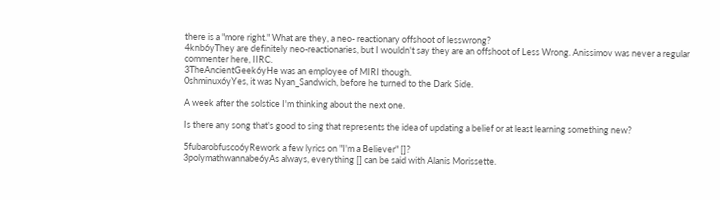there is a "more right." What are they, a neo- reactionary offshoot of lesswrong?
4knb6yThey are definitely neo-reactionaries, but I wouldn't say they are an offshoot of Less Wrong. Anissimov was never a regular commenter here, IIRC.
3TheAncientGeek6yHe was an employee of MIRI though.
0shminux6yYes, it was Nyan_Sandwich, before he turned to the Dark Side.

A week after the solstice I'm thinking about the next one.

Is there any song that's good to sing that represents the idea of updating a belief or at least learning something new?

5fubarobfusco6yRework a few lyrics on "I'm a Believer" []?
3polymathwannabe6yAs always, everything [] can be said with Alanis Morissette.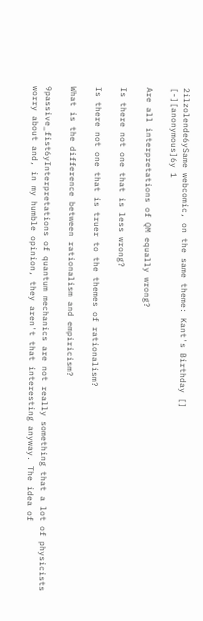2ilzolende6ySame webcomic, on the same theme: Kant's Birthday []
[-][anonymous]6y 1

Are all interpretations of QM equally wrong?

Is there not one that is less wrong?

Is there not one that is truer to the themes of rationalism?

What is the difference between rationalism and empiricism?

9passive_fist6yInterpretations of quantum mechanics are not really something that a lot of physicists worry about and, in my humble opinion, they aren't that interesting anyway. The idea of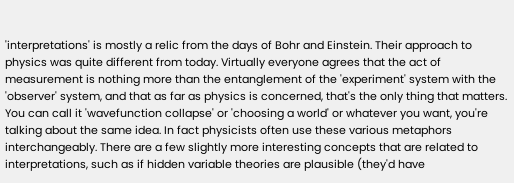'interpretations' is mostly a relic from the days of Bohr and Einstein. Their approach to physics was quite different from today. Virtually everyone agrees that the act of measurement is nothing more than the entanglement of the 'experiment' system with the 'observer' system, and that as far as physics is concerned, that's the only thing that matters. You can call it 'wavefunction collapse' or 'choosing a world' or whatever you want, you're talking about the same idea. In fact physicists often use these various metaphors interchangeably. There are a few slightly more interesting concepts that are related to interpretations, such as if hidden variable theories are plausible (they'd have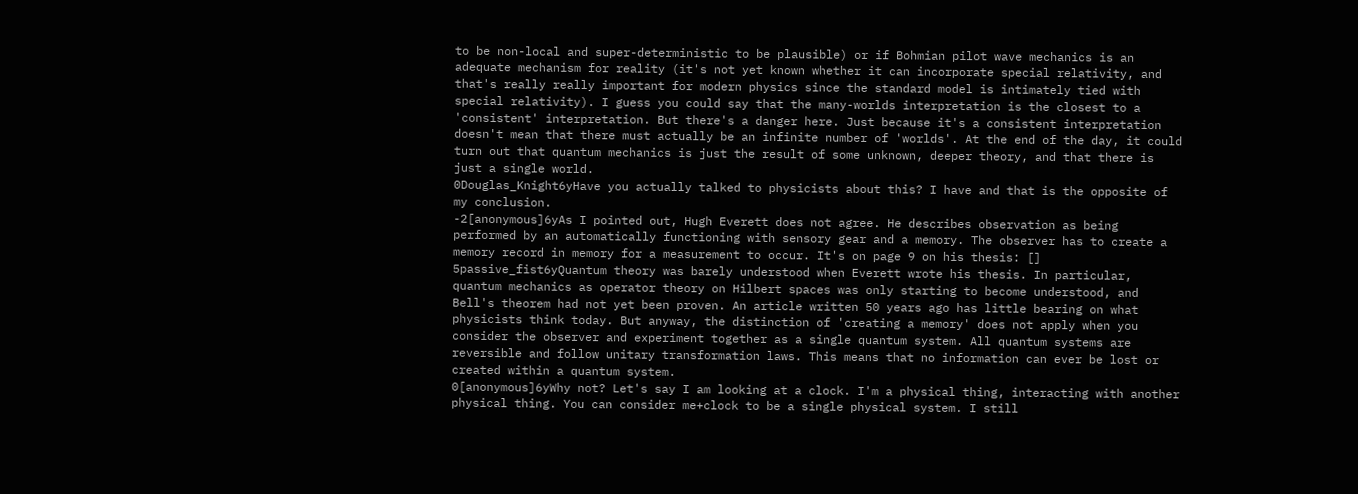to be non-local and super-deterministic to be plausible) or if Bohmian pilot wave mechanics is an adequate mechanism for reality (it's not yet known whether it can incorporate special relativity, and that's really really important for modern physics since the standard model is intimately tied with special relativity). I guess you could say that the many-worlds interpretation is the closest to a 'consistent' interpretation. But there's a danger here. Just because it's a consistent interpretation doesn't mean that there must actually be an infinite number of 'worlds'. At the end of the day, it could turn out that quantum mechanics is just the result of some unknown, deeper theory, and that there is just a single world.
0Douglas_Knight6yHave you actually talked to physicists about this? I have and that is the opposite of my conclusion.
-2[anonymous]6yAs I pointed out, Hugh Everett does not agree. He describes observation as being performed by an automatically functioning with sensory gear and a memory. The observer has to create a memory record in memory for a measurement to occur. It's on page 9 on his thesis: []
5passive_fist6yQuantum theory was barely understood when Everett wrote his thesis. In particular, quantum mechanics as operator theory on Hilbert spaces was only starting to become understood, and Bell's theorem had not yet been proven. An article written 50 years ago has little bearing on what physicists think today. But anyway, the distinction of 'creating a memory' does not apply when you consider the observer and experiment together as a single quantum system. All quantum systems are reversible and follow unitary transformation laws. This means that no information can ever be lost or created within a quantum system.
0[anonymous]6yWhy not? Let's say I am looking at a clock. I'm a physical thing, interacting with another physical thing. You can consider me+clock to be a single physical system. I still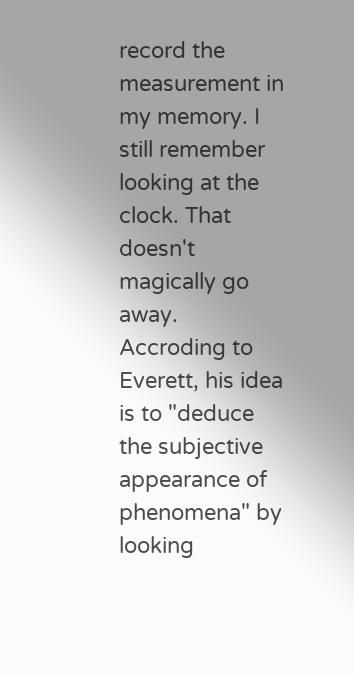record the measurement in my memory. I still remember looking at the clock. That doesn't magically go away. Accroding to Everett, his idea is to "deduce the subjective appearance of phenomena" by looking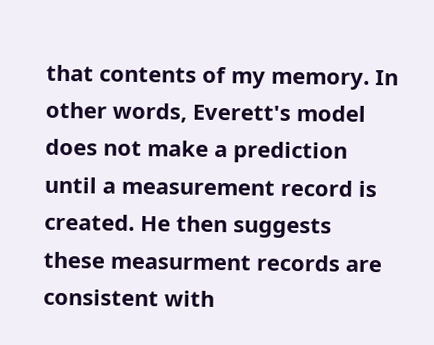that contents of my memory. In other words, Everett's model does not make a prediction until a measurement record is created. He then suggests these measurment records are consistent with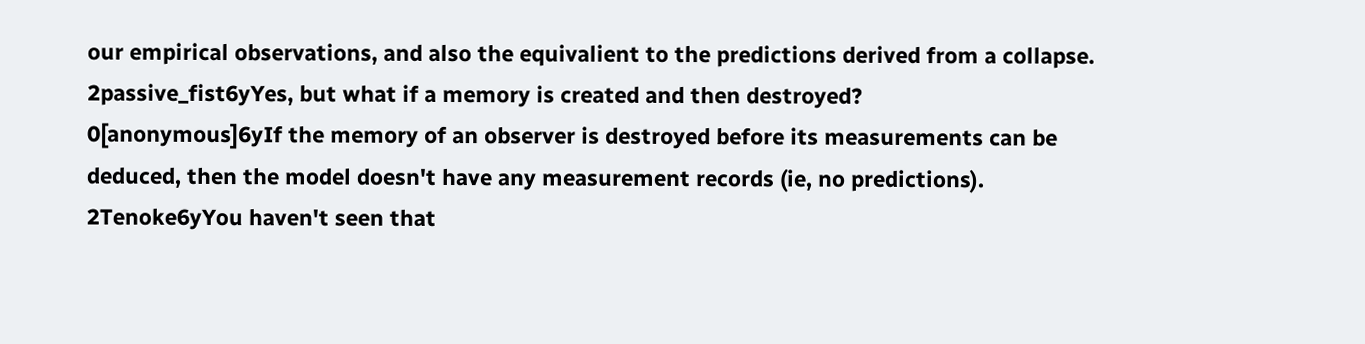our empirical observations, and also the equivalient to the predictions derived from a collapse.
2passive_fist6yYes, but what if a memory is created and then destroyed?
0[anonymous]6yIf the memory of an observer is destroyed before its measurements can be deduced, then the model doesn't have any measurement records (ie, no predictions).
2Tenoke6yYou haven't seen that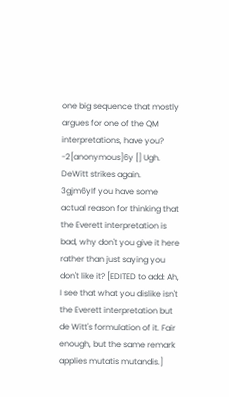one big sequence that mostly argues for one of the QM interpretations, have you?
-2[anonymous]6y [] Ugh. DeWitt strikes again.
3gjm6yIf you have some actual reason for thinking that the Everett interpretation is bad, why don't you give it here rather than just saying you don't like it? [EDITED to add: Ah, I see that what you dislike isn't the Everett interpretation but de Witt's formulation of it. Fair enough, but the same remark applies mutatis mutandis.]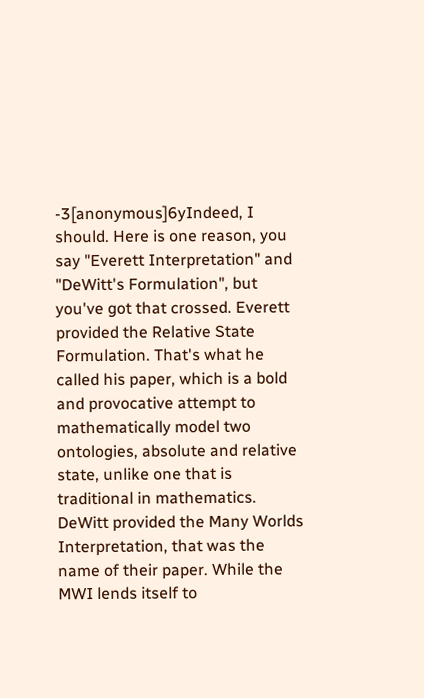-3[anonymous]6yIndeed, I should. Here is one reason, you say "Everett Interpretation" and "DeWitt's Formulation", but you've got that crossed. Everett provided the Relative State Formulation. That's what he called his paper, which is a bold and provocative attempt to mathematically model two ontologies, absolute and relative state, unlike one that is traditional in mathematics. DeWitt provided the Many Worlds Interpretation, that was the name of their paper. While the MWI lends itself to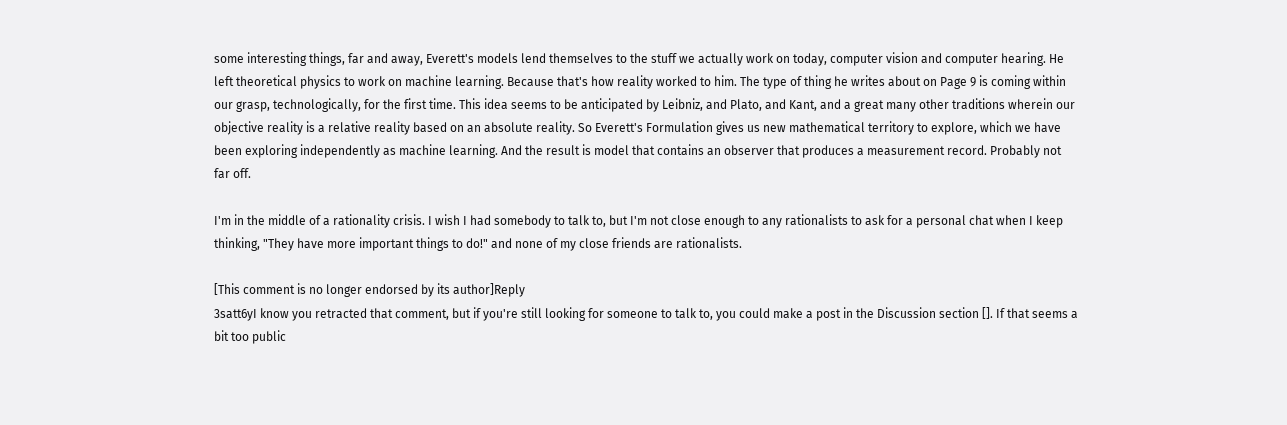some interesting things, far and away, Everett's models lend themselves to the stuff we actually work on today, computer vision and computer hearing. He left theoretical physics to work on machine learning. Because that's how reality worked to him. The type of thing he writes about on Page 9 is coming within our grasp, technologically, for the first time. This idea seems to be anticipated by Leibniz, and Plato, and Kant, and a great many other traditions wherein our objective reality is a relative reality based on an absolute reality. So Everett's Formulation gives us new mathematical territory to explore, which we have been exploring independently as machine learning. And the result is model that contains an observer that produces a measurement record. Probably not far off.

I'm in the middle of a rationality crisis. I wish I had somebody to talk to, but I'm not close enough to any rationalists to ask for a personal chat when I keep thinking, "They have more important things to do!" and none of my close friends are rationalists.

[This comment is no longer endorsed by its author]Reply
3satt6yI know you retracted that comment, but if you're still looking for someone to talk to, you could make a post in the Discussion section []. If that seems a bit too public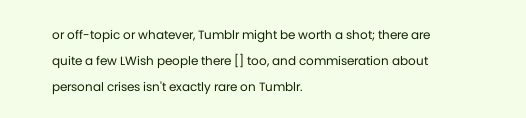or off-topic or whatever, Tumblr might be worth a shot; there are quite a few LWish people there [] too, and commiseration about personal crises isn't exactly rare on Tumblr.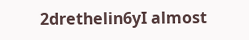2drethelin6yI almost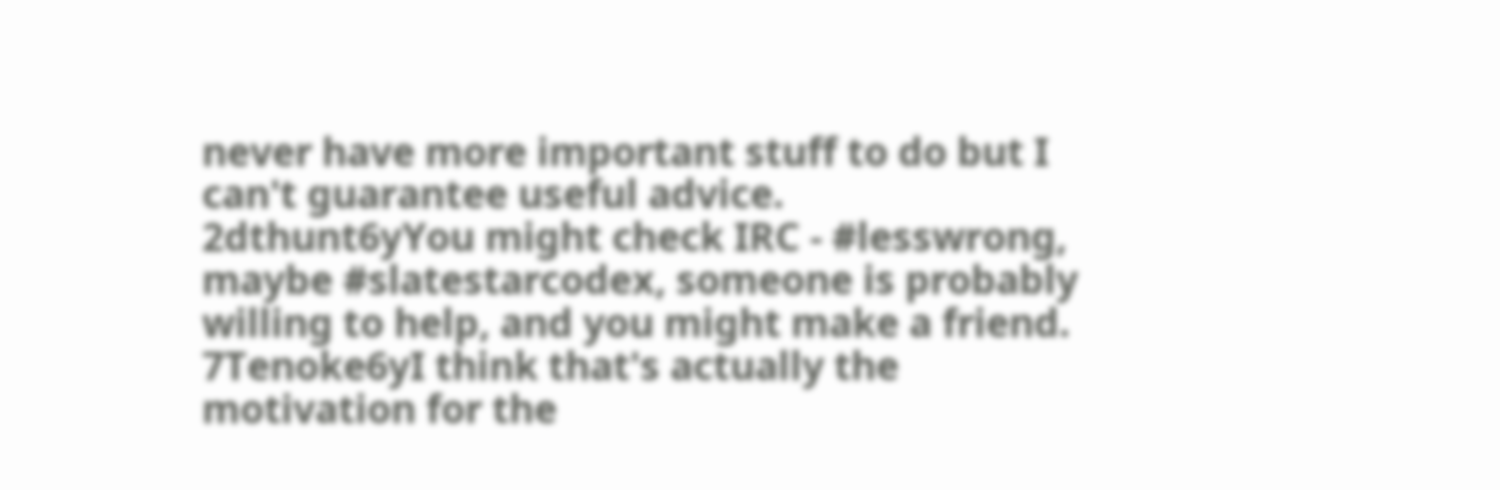never have more important stuff to do but I can't guarantee useful advice.
2dthunt6yYou might check IRC - #lesswrong, maybe #slatestarcodex, someone is probably willing to help, and you might make a friend.
7Tenoke6yI think that's actually the motivation for the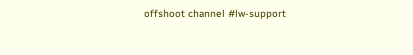offshoot channel #lw-support